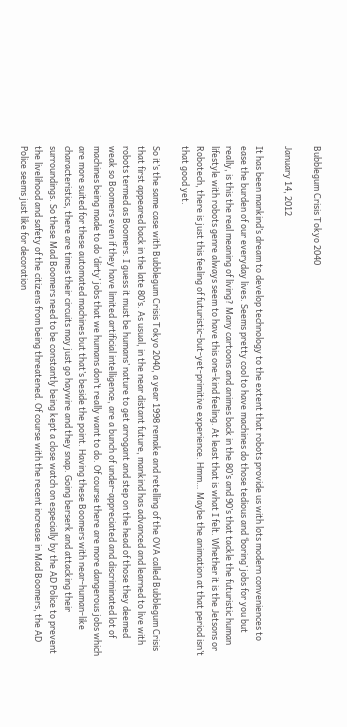Bubblegum Crisis Tokyo 2040

January 14, 2012

It has been mankind’s dream to develop technology to the extent that robots provide us with lots modern conveniences to ease the burden of our everyday lives. Seems pretty cool to have machines do those tedious and ‘boring’ jobs for you but really, is this the real meaning of living? Many cartoons and animes back in the 80’s and 90’s that tackle the futuristic human lifestyle with robots genre always seem to have this one-kind feeling. At least that is what I felt. Whether it is the Jetsons or Robotech, there is just this feeling of futuristic-but-yet-primitive experience. Hmm… Maybe the animation at that period isn’t that good yet.

So it’s the same case with Bubblegum Crisis Tokyo 2040, a year 1998 remake and retelling of the OVA called Bubblegum Crisis that first appeared back in the late 80’s. As usual, in the near distant future, mankind has advanced and learned to live with robots termed as Boomers. I guess it must be humans’ nature to get arrogant and step on the head of those they deemed weak so Boomers even if they have limited artificial intelligence, are a bunch of under-appreciated and discriminated lot of machines being made to do ‘dirty’ jobs that we humans don’t really want to do. Of course there are more dangerous jobs which are more suited for these automated machines but that’s beside the point. Having these Boomers with near-human-like characteristics, there are times their circuits may just go haywire and they snap. Going berserk and attacking their surroundings. So these Mad Boomers need to be constantly being kept a close watch on especially by the AD Police to prevent the livelihood and safety of the citizens from being threatened. Of course with the recent increase in Mad Boomers, the AD Police seems just like for decoration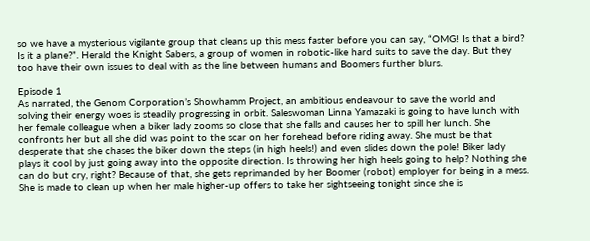so we have a mysterious vigilante group that cleans up this mess faster before you can say, “OMG! Is that a bird? Is it a plane?”. Herald the Knight Sabers, a group of women in robotic-like hard suits to save the day. But they too have their own issues to deal with as the line between humans and Boomers further blurs.

Episode 1
As narrated, the Genom Corporation’s Showhamm Project, an ambitious endeavour to save the world and solving their energy woes is steadily progressing in orbit. Saleswoman Linna Yamazaki is going to have lunch with her female colleague when a biker lady zooms so close that she falls and causes her to spill her lunch. She confronts her but all she did was point to the scar on her forehead before riding away. She must be that desperate that she chases the biker down the steps (in high heels!) and even slides down the pole! Biker lady plays it cool by just going away into the opposite direction. Is throwing her high heels going to help? Nothing she can do but cry, right? Because of that, she gets reprimanded by her Boomer (robot) employer for being in a mess. She is made to clean up when her male higher-up offers to take her sightseeing tonight since she is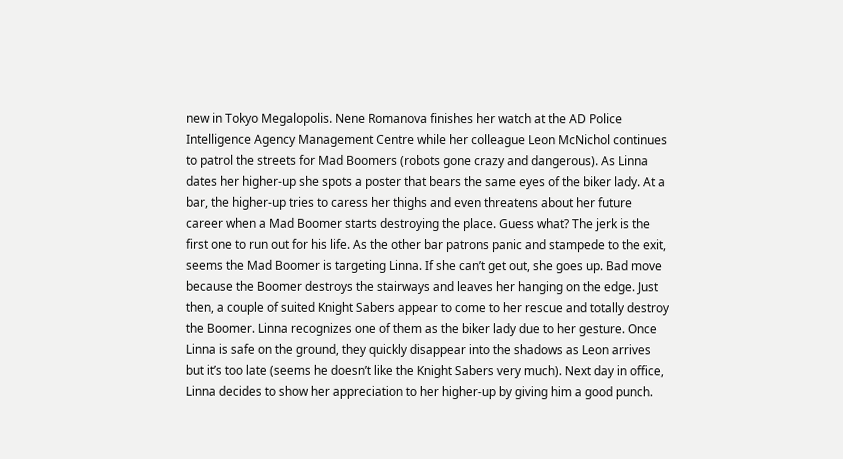new in Tokyo Megalopolis. Nene Romanova finishes her watch at the AD Police Intelligence Agency Management Centre while her colleague Leon McNichol continues to patrol the streets for Mad Boomers (robots gone crazy and dangerous). As Linna dates her higher-up she spots a poster that bears the same eyes of the biker lady. At a bar, the higher-up tries to caress her thighs and even threatens about her future career when a Mad Boomer starts destroying the place. Guess what? The jerk is the first one to run out for his life. As the other bar patrons panic and stampede to the exit, seems the Mad Boomer is targeting Linna. If she can’t get out, she goes up. Bad move because the Boomer destroys the stairways and leaves her hanging on the edge. Just then, a couple of suited Knight Sabers appear to come to her rescue and totally destroy the Boomer. Linna recognizes one of them as the biker lady due to her gesture. Once Linna is safe on the ground, they quickly disappear into the shadows as Leon arrives but it’s too late (seems he doesn’t like the Knight Sabers very much). Next day in office, Linna decides to show her appreciation to her higher-up by giving him a good punch.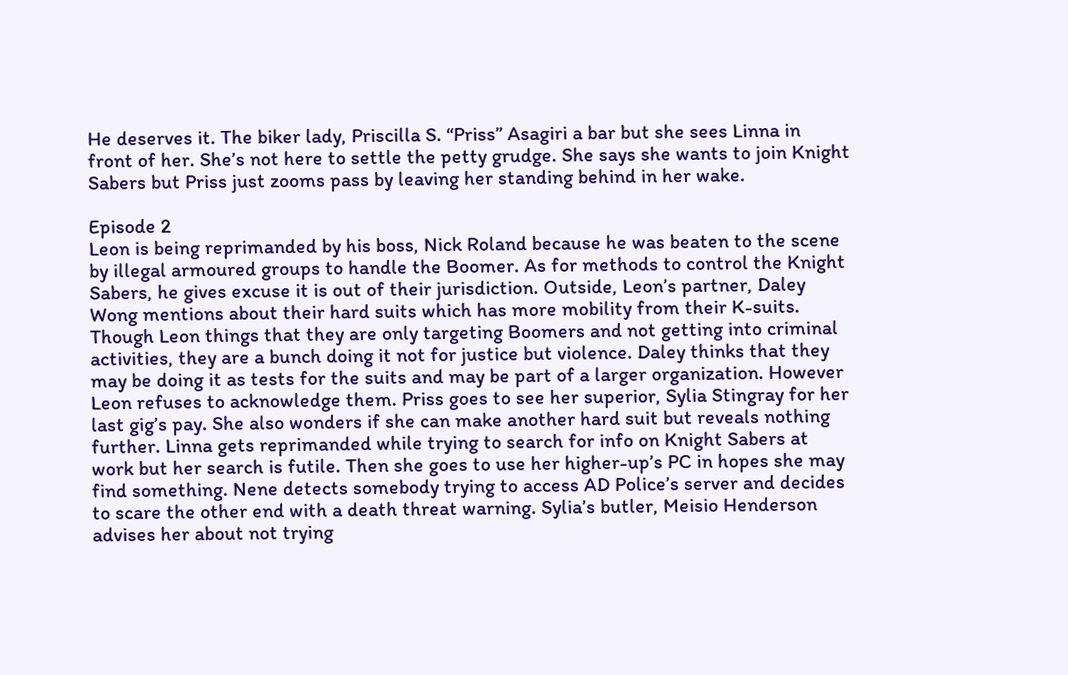He deserves it. The biker lady, Priscilla S. “Priss” Asagiri a bar but she sees Linna in front of her. She’s not here to settle the petty grudge. She says she wants to join Knight Sabers but Priss just zooms pass by leaving her standing behind in her wake.

Episode 2
Leon is being reprimanded by his boss, Nick Roland because he was beaten to the scene by illegal armoured groups to handle the Boomer. As for methods to control the Knight Sabers, he gives excuse it is out of their jurisdiction. Outside, Leon’s partner, Daley Wong mentions about their hard suits which has more mobility from their K-suits. Though Leon things that they are only targeting Boomers and not getting into criminal activities, they are a bunch doing it not for justice but violence. Daley thinks that they may be doing it as tests for the suits and may be part of a larger organization. However Leon refuses to acknowledge them. Priss goes to see her superior, Sylia Stingray for her last gig’s pay. She also wonders if she can make another hard suit but reveals nothing further. Linna gets reprimanded while trying to search for info on Knight Sabers at work but her search is futile. Then she goes to use her higher-up’s PC in hopes she may find something. Nene detects somebody trying to access AD Police’s server and decides to scare the other end with a death threat warning. Sylia’s butler, Meisio Henderson advises her about not trying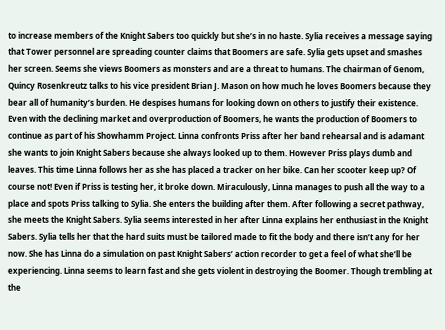to increase members of the Knight Sabers too quickly but she’s in no haste. Sylia receives a message saying that Tower personnel are spreading counter claims that Boomers are safe. Sylia gets upset and smashes her screen. Seems she views Boomers as monsters and are a threat to humans. The chairman of Genom, Quincy Rosenkreutz talks to his vice president Brian J. Mason on how much he loves Boomers because they bear all of humanity’s burden. He despises humans for looking down on others to justify their existence. Even with the declining market and overproduction of Boomers, he wants the production of Boomers to continue as part of his Showhamm Project. Linna confronts Priss after her band rehearsal and is adamant she wants to join Knight Sabers because she always looked up to them. However Priss plays dumb and leaves. This time Linna follows her as she has placed a tracker on her bike. Can her scooter keep up? Of course not! Even if Priss is testing her, it broke down. Miraculously, Linna manages to push all the way to a place and spots Priss talking to Sylia. She enters the building after them. After following a secret pathway, she meets the Knight Sabers. Sylia seems interested in her after Linna explains her enthusiast in the Knight Sabers. Sylia tells her that the hard suits must be tailored made to fit the body and there isn’t any for her now. She has Linna do a simulation on past Knight Sabers’ action recorder to get a feel of what she’ll be experiencing. Linna seems to learn fast and she gets violent in destroying the Boomer. Though trembling at the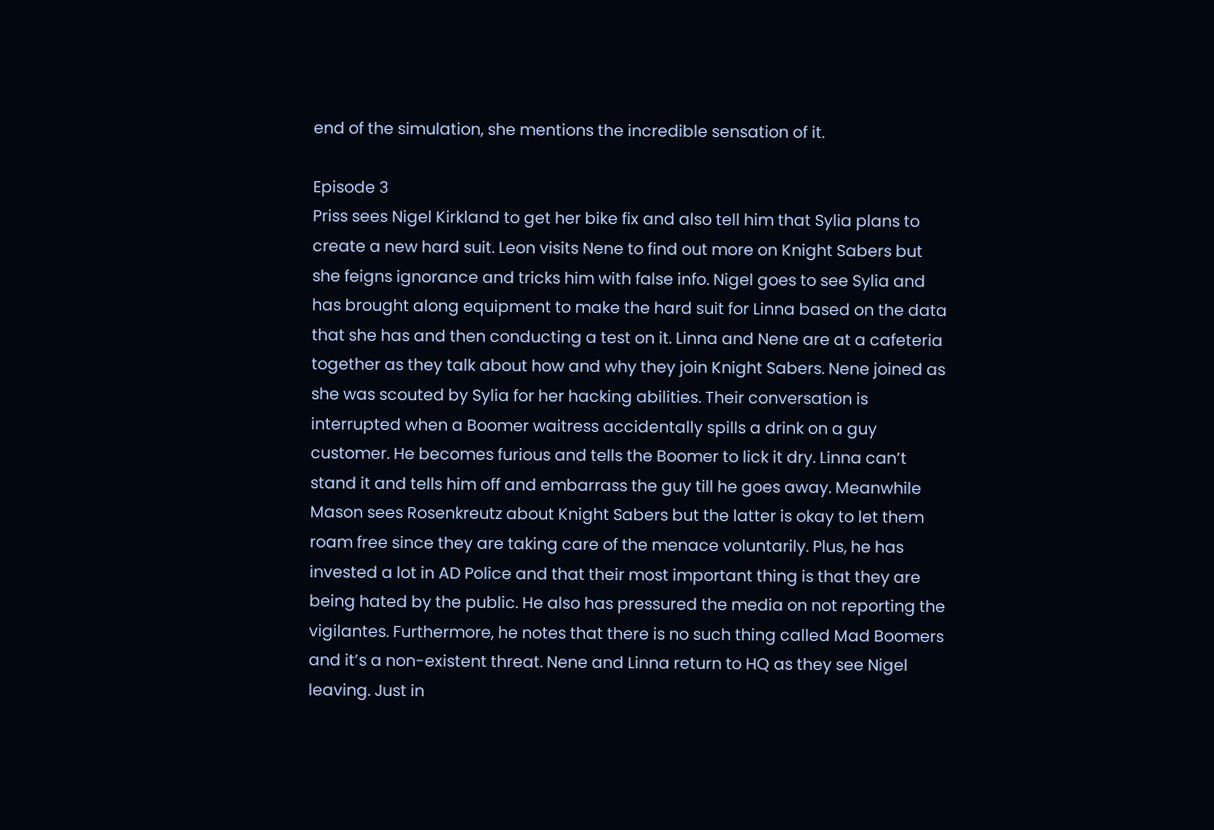end of the simulation, she mentions the incredible sensation of it.

Episode 3
Priss sees Nigel Kirkland to get her bike fix and also tell him that Sylia plans to create a new hard suit. Leon visits Nene to find out more on Knight Sabers but she feigns ignorance and tricks him with false info. Nigel goes to see Sylia and has brought along equipment to make the hard suit for Linna based on the data that she has and then conducting a test on it. Linna and Nene are at a cafeteria together as they talk about how and why they join Knight Sabers. Nene joined as she was scouted by Sylia for her hacking abilities. Their conversation is interrupted when a Boomer waitress accidentally spills a drink on a guy customer. He becomes furious and tells the Boomer to lick it dry. Linna can’t stand it and tells him off and embarrass the guy till he goes away. Meanwhile Mason sees Rosenkreutz about Knight Sabers but the latter is okay to let them roam free since they are taking care of the menace voluntarily. Plus, he has invested a lot in AD Police and that their most important thing is that they are being hated by the public. He also has pressured the media on not reporting the vigilantes. Furthermore, he notes that there is no such thing called Mad Boomers and it’s a non-existent threat. Nene and Linna return to HQ as they see Nigel leaving. Just in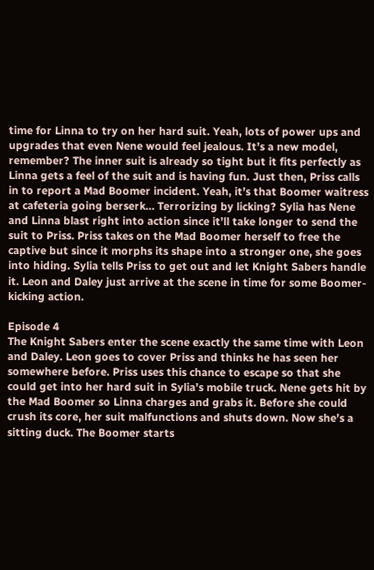time for Linna to try on her hard suit. Yeah, lots of power ups and upgrades that even Nene would feel jealous. It’s a new model, remember? The inner suit is already so tight but it fits perfectly as Linna gets a feel of the suit and is having fun. Just then, Priss calls in to report a Mad Boomer incident. Yeah, it’s that Boomer waitress at cafeteria going berserk… Terrorizing by licking? Sylia has Nene and Linna blast right into action since it’ll take longer to send the suit to Priss. Priss takes on the Mad Boomer herself to free the captive but since it morphs its shape into a stronger one, she goes into hiding. Sylia tells Priss to get out and let Knight Sabers handle it. Leon and Daley just arrive at the scene in time for some Boomer-kicking action.

Episode 4
The Knight Sabers enter the scene exactly the same time with Leon and Daley. Leon goes to cover Priss and thinks he has seen her somewhere before. Priss uses this chance to escape so that she could get into her hard suit in Sylia’s mobile truck. Nene gets hit by the Mad Boomer so Linna charges and grabs it. Before she could crush its core, her suit malfunctions and shuts down. Now she’s a sitting duck. The Boomer starts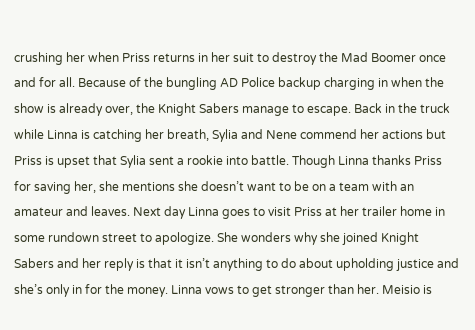crushing her when Priss returns in her suit to destroy the Mad Boomer once and for all. Because of the bungling AD Police backup charging in when the show is already over, the Knight Sabers manage to escape. Back in the truck while Linna is catching her breath, Sylia and Nene commend her actions but Priss is upset that Sylia sent a rookie into battle. Though Linna thanks Priss for saving her, she mentions she doesn’t want to be on a team with an amateur and leaves. Next day Linna goes to visit Priss at her trailer home in some rundown street to apologize. She wonders why she joined Knight Sabers and her reply is that it isn’t anything to do about upholding justice and she’s only in for the money. Linna vows to get stronger than her. Meisio is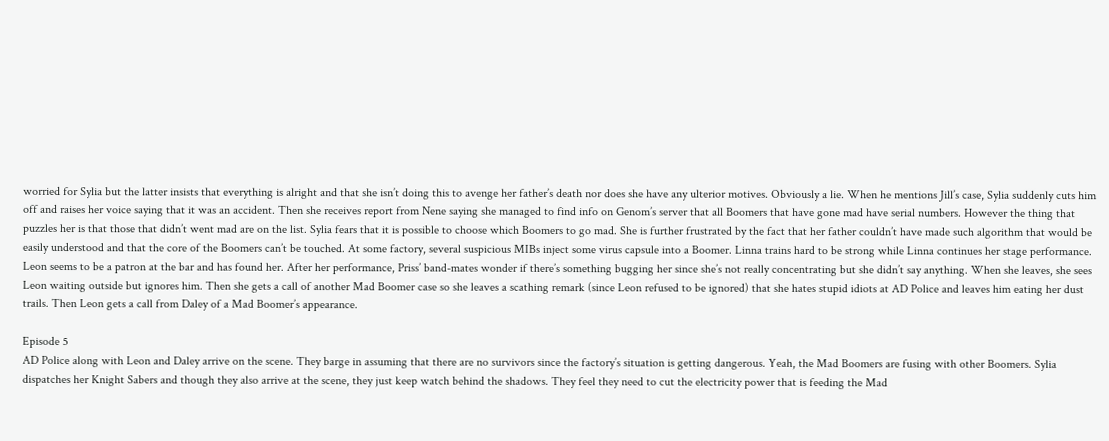worried for Sylia but the latter insists that everything is alright and that she isn’t doing this to avenge her father’s death nor does she have any ulterior motives. Obviously a lie. When he mentions Jill’s case, Sylia suddenly cuts him off and raises her voice saying that it was an accident. Then she receives report from Nene saying she managed to find info on Genom’s server that all Boomers that have gone mad have serial numbers. However the thing that puzzles her is that those that didn’t went mad are on the list. Sylia fears that it is possible to choose which Boomers to go mad. She is further frustrated by the fact that her father couldn’t have made such algorithm that would be easily understood and that the core of the Boomers can’t be touched. At some factory, several suspicious MIBs inject some virus capsule into a Boomer. Linna trains hard to be strong while Linna continues her stage performance. Leon seems to be a patron at the bar and has found her. After her performance, Priss’ band-mates wonder if there’s something bugging her since she’s not really concentrating but she didn’t say anything. When she leaves, she sees Leon waiting outside but ignores him. Then she gets a call of another Mad Boomer case so she leaves a scathing remark (since Leon refused to be ignored) that she hates stupid idiots at AD Police and leaves him eating her dust trails. Then Leon gets a call from Daley of a Mad Boomer’s appearance.

Episode 5
AD Police along with Leon and Daley arrive on the scene. They barge in assuming that there are no survivors since the factory’s situation is getting dangerous. Yeah, the Mad Boomers are fusing with other Boomers. Sylia dispatches her Knight Sabers and though they also arrive at the scene, they just keep watch behind the shadows. They feel they need to cut the electricity power that is feeding the Mad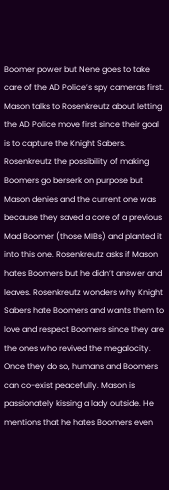Boomer power but Nene goes to take care of the AD Police’s spy cameras first. Mason talks to Rosenkreutz about letting the AD Police move first since their goal is to capture the Knight Sabers. Rosenkreutz the possibility of making Boomers go berserk on purpose but Mason denies and the current one was because they saved a core of a previous Mad Boomer (those MIBs) and planted it into this one. Rosenkreutz asks if Mason hates Boomers but he didn’t answer and leaves. Rosenkreutz wonders why Knight Sabers hate Boomers and wants them to love and respect Boomers since they are the ones who revived the megalocity. Once they do so, humans and Boomers can co-exist peacefully. Mason is passionately kissing a lady outside. He mentions that he hates Boomers even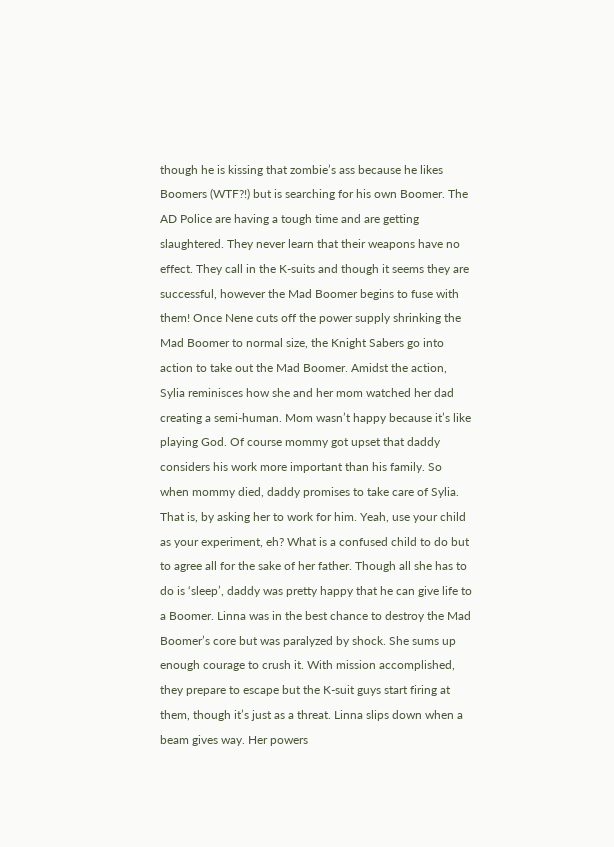though he is kissing that zombie’s ass because he likes Boomers (WTF?!) but is searching for his own Boomer. The AD Police are having a tough time and are getting slaughtered. They never learn that their weapons have no effect. They call in the K-suits and though it seems they are successful, however the Mad Boomer begins to fuse with them! Once Nene cuts off the power supply shrinking the Mad Boomer to normal size, the Knight Sabers go into action to take out the Mad Boomer. Amidst the action, Sylia reminisces how she and her mom watched her dad creating a semi-human. Mom wasn’t happy because it’s like playing God. Of course mommy got upset that daddy considers his work more important than his family. So when mommy died, daddy promises to take care of Sylia. That is, by asking her to work for him. Yeah, use your child as your experiment, eh? What is a confused child to do but to agree all for the sake of her father. Though all she has to do is ‘sleep’, daddy was pretty happy that he can give life to a Boomer. Linna was in the best chance to destroy the Mad Boomer’s core but was paralyzed by shock. She sums up enough courage to crush it. With mission accomplished, they prepare to escape but the K-suit guys start firing at them, though it’s just as a threat. Linna slips down when a beam gives way. Her powers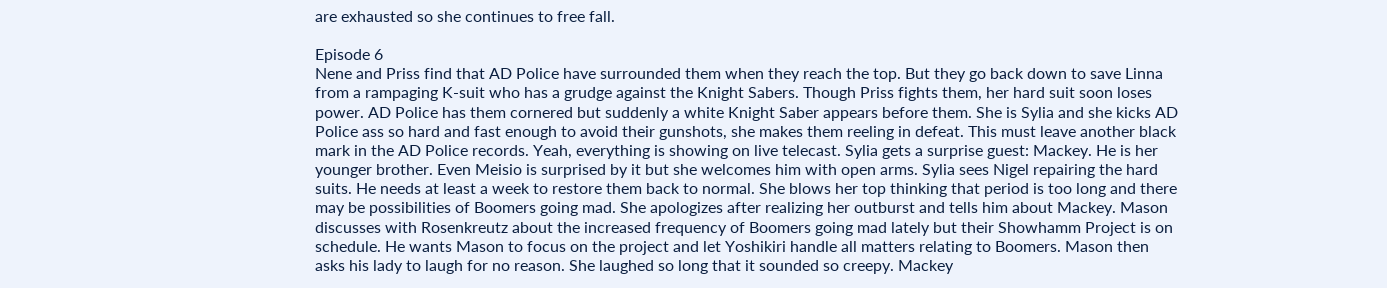are exhausted so she continues to free fall.

Episode 6
Nene and Priss find that AD Police have surrounded them when they reach the top. But they go back down to save Linna from a rampaging K-suit who has a grudge against the Knight Sabers. Though Priss fights them, her hard suit soon loses power. AD Police has them cornered but suddenly a white Knight Saber appears before them. She is Sylia and she kicks AD Police ass so hard and fast enough to avoid their gunshots, she makes them reeling in defeat. This must leave another black mark in the AD Police records. Yeah, everything is showing on live telecast. Sylia gets a surprise guest: Mackey. He is her younger brother. Even Meisio is surprised by it but she welcomes him with open arms. Sylia sees Nigel repairing the hard suits. He needs at least a week to restore them back to normal. She blows her top thinking that period is too long and there may be possibilities of Boomers going mad. She apologizes after realizing her outburst and tells him about Mackey. Mason discusses with Rosenkreutz about the increased frequency of Boomers going mad lately but their Showhamm Project is on schedule. He wants Mason to focus on the project and let Yoshikiri handle all matters relating to Boomers. Mason then asks his lady to laugh for no reason. She laughed so long that it sounded so creepy. Mackey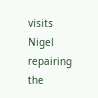visits Nigel repairing the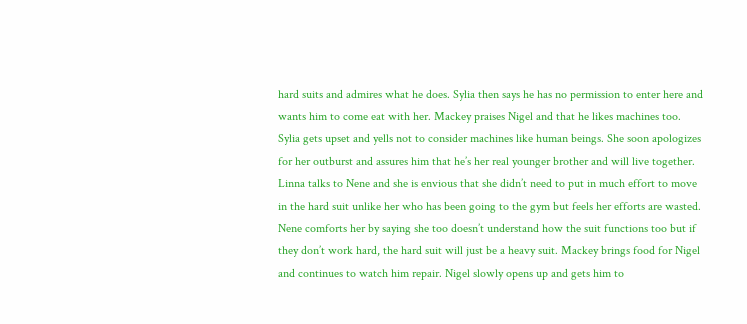hard suits and admires what he does. Sylia then says he has no permission to enter here and wants him to come eat with her. Mackey praises Nigel and that he likes machines too. Sylia gets upset and yells not to consider machines like human beings. She soon apologizes for her outburst and assures him that he’s her real younger brother and will live together. Linna talks to Nene and she is envious that she didn’t need to put in much effort to move in the hard suit unlike her who has been going to the gym but feels her efforts are wasted. Nene comforts her by saying she too doesn’t understand how the suit functions too but if they don’t work hard, the hard suit will just be a heavy suit. Mackey brings food for Nigel and continues to watch him repair. Nigel slowly opens up and gets him to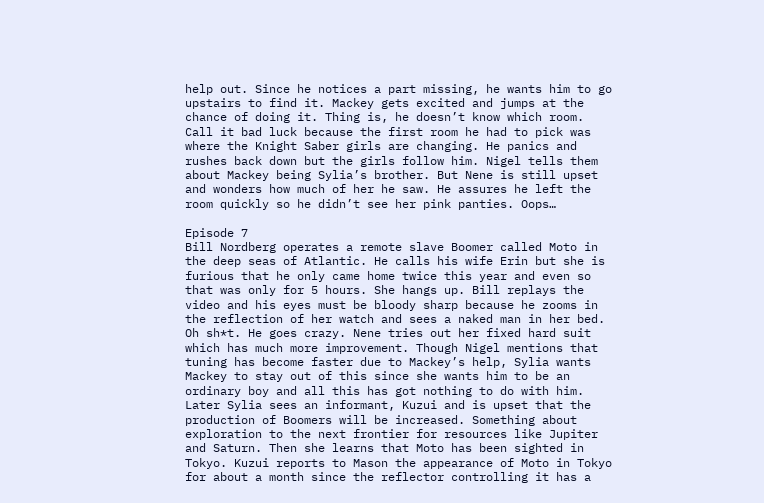help out. Since he notices a part missing, he wants him to go upstairs to find it. Mackey gets excited and jumps at the chance of doing it. Thing is, he doesn’t know which room. Call it bad luck because the first room he had to pick was where the Knight Saber girls are changing. He panics and rushes back down but the girls follow him. Nigel tells them about Mackey being Sylia’s brother. But Nene is still upset and wonders how much of her he saw. He assures he left the room quickly so he didn’t see her pink panties. Oops…

Episode 7
Bill Nordberg operates a remote slave Boomer called Moto in the deep seas of Atlantic. He calls his wife Erin but she is furious that he only came home twice this year and even so that was only for 5 hours. She hangs up. Bill replays the video and his eyes must be bloody sharp because he zooms in the reflection of her watch and sees a naked man in her bed. Oh sh*t. He goes crazy. Nene tries out her fixed hard suit which has much more improvement. Though Nigel mentions that tuning has become faster due to Mackey’s help, Sylia wants Mackey to stay out of this since she wants him to be an ordinary boy and all this has got nothing to do with him. Later Sylia sees an informant, Kuzui and is upset that the production of Boomers will be increased. Something about exploration to the next frontier for resources like Jupiter and Saturn. Then she learns that Moto has been sighted in Tokyo. Kuzui reports to Mason the appearance of Moto in Tokyo for about a month since the reflector controlling it has a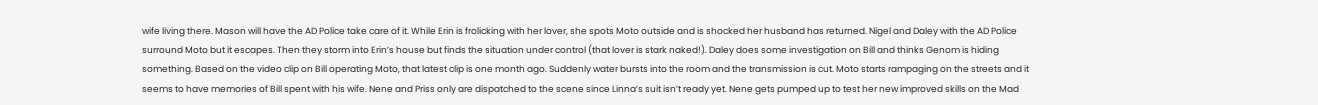wife living there. Mason will have the AD Police take care of it. While Erin is frolicking with her lover, she spots Moto outside and is shocked her husband has returned. Nigel and Daley with the AD Police surround Moto but it escapes. Then they storm into Erin’s house but finds the situation under control (that lover is stark naked!). Daley does some investigation on Bill and thinks Genom is hiding something. Based on the video clip on Bill operating Moto, that latest clip is one month ago. Suddenly water bursts into the room and the transmission is cut. Moto starts rampaging on the streets and it seems to have memories of Bill spent with his wife. Nene and Priss only are dispatched to the scene since Linna’s suit isn’t ready yet. Nene gets pumped up to test her new improved skills on the Mad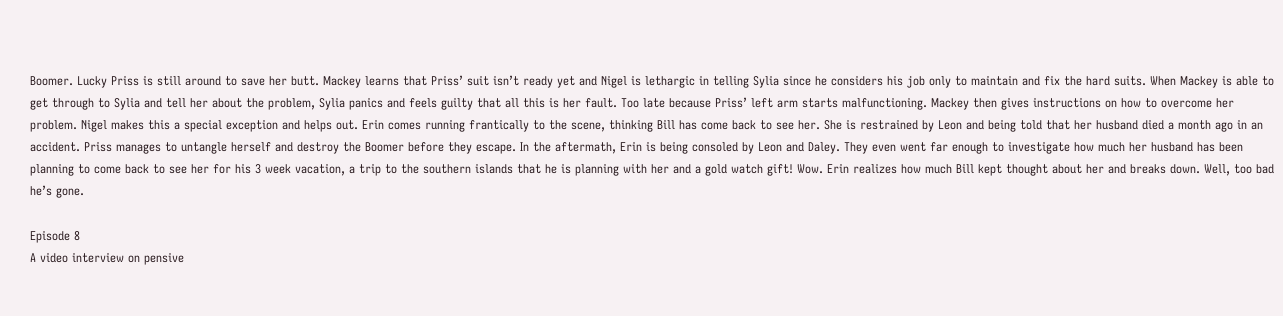Boomer. Lucky Priss is still around to save her butt. Mackey learns that Priss’ suit isn’t ready yet and Nigel is lethargic in telling Sylia since he considers his job only to maintain and fix the hard suits. When Mackey is able to get through to Sylia and tell her about the problem, Sylia panics and feels guilty that all this is her fault. Too late because Priss’ left arm starts malfunctioning. Mackey then gives instructions on how to overcome her problem. Nigel makes this a special exception and helps out. Erin comes running frantically to the scene, thinking Bill has come back to see her. She is restrained by Leon and being told that her husband died a month ago in an accident. Priss manages to untangle herself and destroy the Boomer before they escape. In the aftermath, Erin is being consoled by Leon and Daley. They even went far enough to investigate how much her husband has been planning to come back to see her for his 3 week vacation, a trip to the southern islands that he is planning with her and a gold watch gift! Wow. Erin realizes how much Bill kept thought about her and breaks down. Well, too bad he’s gone.

Episode 8
A video interview on pensive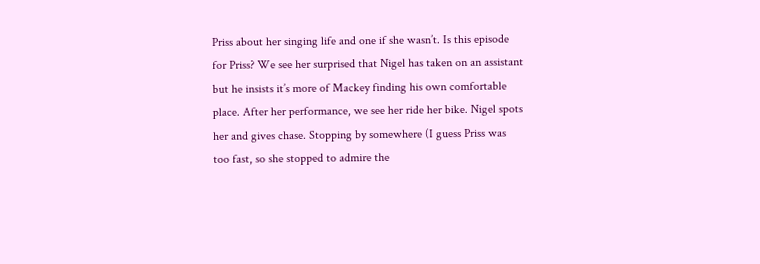Priss about her singing life and one if she wasn’t. Is this episode for Priss? We see her surprised that Nigel has taken on an assistant but he insists it’s more of Mackey finding his own comfortable place. After her performance, we see her ride her bike. Nigel spots her and gives chase. Stopping by somewhere (I guess Priss was too fast, so she stopped to admire the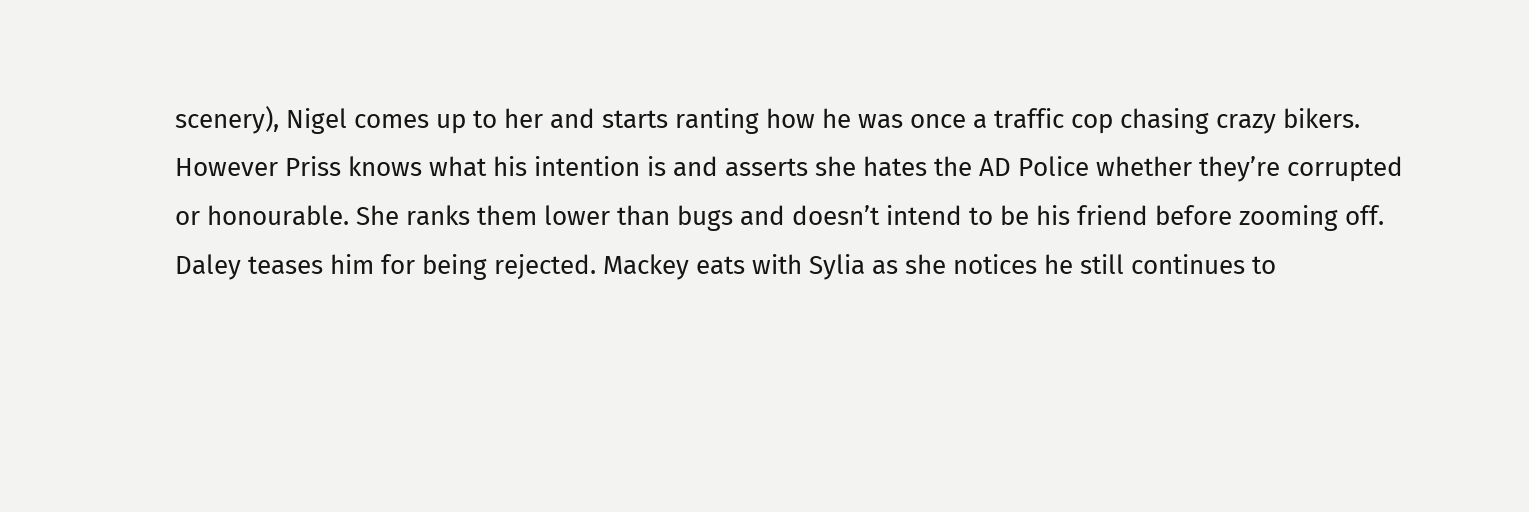scenery), Nigel comes up to her and starts ranting how he was once a traffic cop chasing crazy bikers. However Priss knows what his intention is and asserts she hates the AD Police whether they’re corrupted or honourable. She ranks them lower than bugs and doesn’t intend to be his friend before zooming off. Daley teases him for being rejected. Mackey eats with Sylia as she notices he still continues to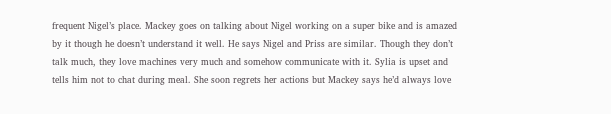frequent Nigel’s place. Mackey goes on talking about Nigel working on a super bike and is amazed by it though he doesn’t understand it well. He says Nigel and Priss are similar. Though they don’t talk much, they love machines very much and somehow communicate with it. Sylia is upset and tells him not to chat during meal. She soon regrets her actions but Mackey says he’d always love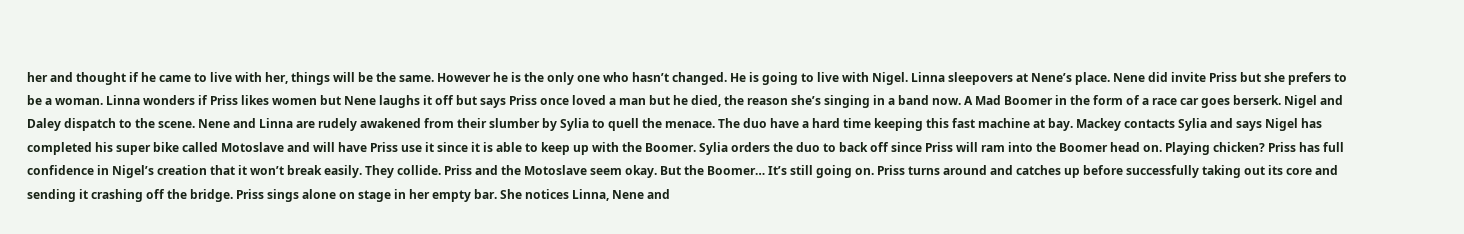her and thought if he came to live with her, things will be the same. However he is the only one who hasn’t changed. He is going to live with Nigel. Linna sleepovers at Nene’s place. Nene did invite Priss but she prefers to be a woman. Linna wonders if Priss likes women but Nene laughs it off but says Priss once loved a man but he died, the reason she’s singing in a band now. A Mad Boomer in the form of a race car goes berserk. Nigel and Daley dispatch to the scene. Nene and Linna are rudely awakened from their slumber by Sylia to quell the menace. The duo have a hard time keeping this fast machine at bay. Mackey contacts Sylia and says Nigel has completed his super bike called Motoslave and will have Priss use it since it is able to keep up with the Boomer. Sylia orders the duo to back off since Priss will ram into the Boomer head on. Playing chicken? Priss has full confidence in Nigel’s creation that it won’t break easily. They collide. Priss and the Motoslave seem okay. But the Boomer… It’s still going on. Priss turns around and catches up before successfully taking out its core and sending it crashing off the bridge. Priss sings alone on stage in her empty bar. She notices Linna, Nene and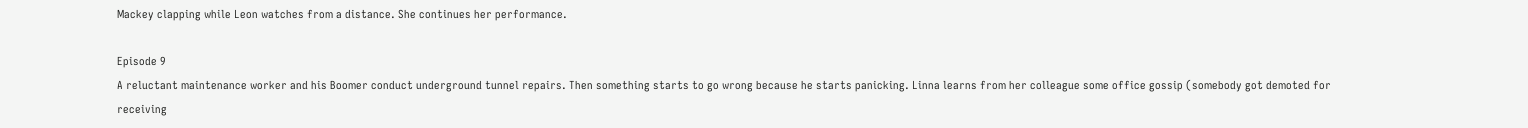Mackey clapping while Leon watches from a distance. She continues her performance.

Episode 9
A reluctant maintenance worker and his Boomer conduct underground tunnel repairs. Then something starts to go wrong because he starts panicking. Linna learns from her colleague some office gossip (somebody got demoted for receiving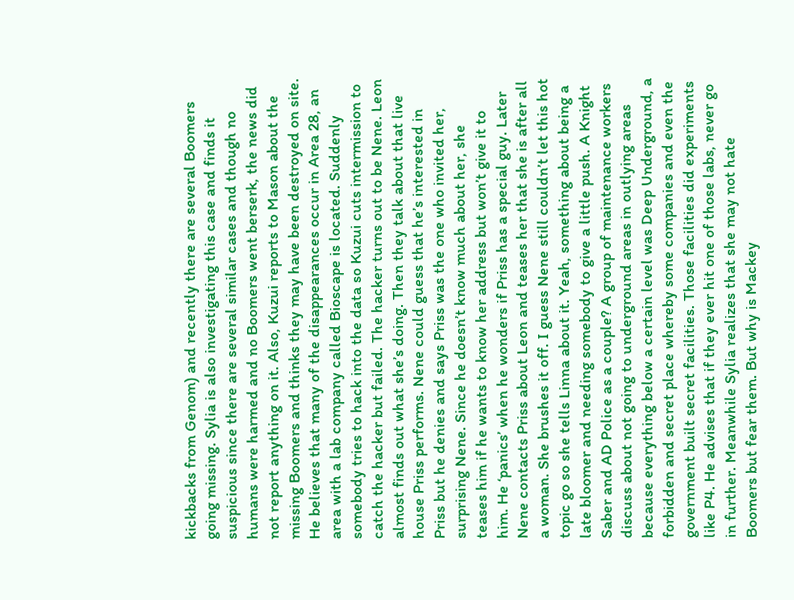kickbacks from Genom) and recently there are several Boomers going missing. Sylia is also investigating this case and finds it suspicious since there are several similar cases and though no humans were harmed and no Boomers went berserk, the news did not report anything on it. Also, Kuzui reports to Mason about the missing Boomers and thinks they may have been destroyed on site. He believes that many of the disappearances occur in Area 28, an area with a lab company called Bioscape is located. Suddenly somebody tries to hack into the data so Kuzui cuts intermission to catch the hacker but failed. The hacker turns out to be Nene. Leon almost finds out what she’s doing. Then they talk about that live house Priss performs. Nene could guess that he’s interested in Priss but he denies and says Priss was the one who invited her, surprising Nene. Since he doesn’t know much about her, she teases him if he wants to know her address but won’t give it to him. He ‘panics’ when he wonders if Priss has a special guy. Later Nene contacts Priss about Leon and teases her that she is after all a woman. She brushes it off. I guess Nene still couldn’t let this hot topic go so she tells Linna about it. Yeah, something about being a late bloomer and needing somebody to give a little push. A Knight Saber and AD Police as a couple? A group of maintenance workers discuss about not going to underground areas in outlying areas because everything below a certain level was Deep Underground, a forbidden and secret place whereby some companies and even the government built secret facilities. Those facilities did experiments like P4. He advises that if they ever hit one of those labs, never go in further. Meanwhile Sylia realizes that she may not hate Boomers but fear them. But why is Mackey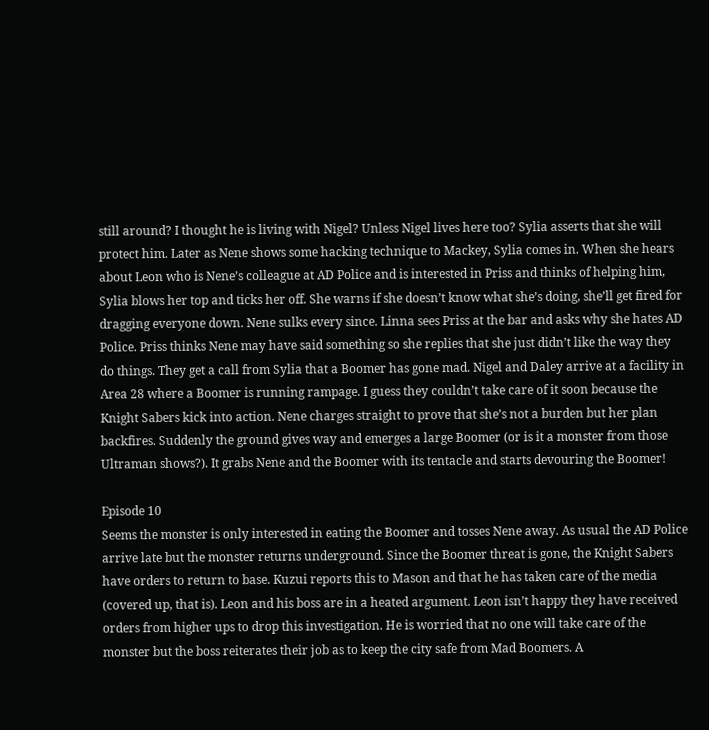still around? I thought he is living with Nigel? Unless Nigel lives here too? Sylia asserts that she will protect him. Later as Nene shows some hacking technique to Mackey, Sylia comes in. When she hears about Leon who is Nene’s colleague at AD Police and is interested in Priss and thinks of helping him, Sylia blows her top and ticks her off. She warns if she doesn’t know what she’s doing, she’ll get fired for dragging everyone down. Nene sulks every since. Linna sees Priss at the bar and asks why she hates AD Police. Priss thinks Nene may have said something so she replies that she just didn’t like the way they do things. They get a call from Sylia that a Boomer has gone mad. Nigel and Daley arrive at a facility in Area 28 where a Boomer is running rampage. I guess they couldn’t take care of it soon because the Knight Sabers kick into action. Nene charges straight to prove that she’s not a burden but her plan backfires. Suddenly the ground gives way and emerges a large Boomer (or is it a monster from those Ultraman shows?). It grabs Nene and the Boomer with its tentacle and starts devouring the Boomer!

Episode 10
Seems the monster is only interested in eating the Boomer and tosses Nene away. As usual the AD Police arrive late but the monster returns underground. Since the Boomer threat is gone, the Knight Sabers have orders to return to base. Kuzui reports this to Mason and that he has taken care of the media (covered up, that is). Leon and his boss are in a heated argument. Leon isn’t happy they have received orders from higher ups to drop this investigation. He is worried that no one will take care of the monster but the boss reiterates their job as to keep the city safe from Mad Boomers. A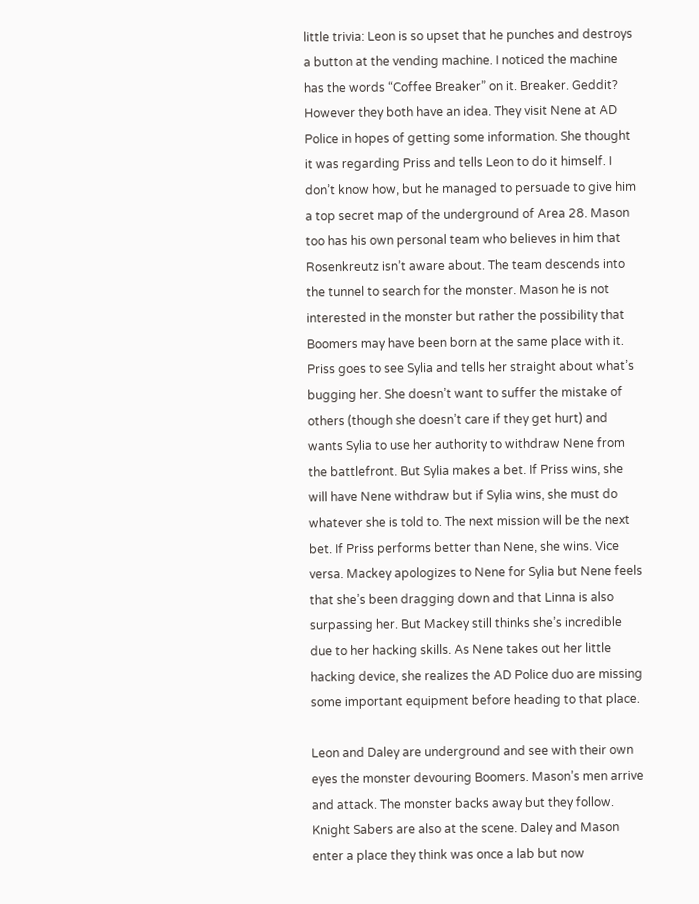little trivia: Leon is so upset that he punches and destroys a button at the vending machine. I noticed the machine has the words “Coffee Breaker” on it. Breaker. Geddit? However they both have an idea. They visit Nene at AD Police in hopes of getting some information. She thought it was regarding Priss and tells Leon to do it himself. I don’t know how, but he managed to persuade to give him a top secret map of the underground of Area 28. Mason too has his own personal team who believes in him that Rosenkreutz isn’t aware about. The team descends into the tunnel to search for the monster. Mason he is not interested in the monster but rather the possibility that Boomers may have been born at the same place with it. Priss goes to see Sylia and tells her straight about what’s bugging her. She doesn’t want to suffer the mistake of others (though she doesn’t care if they get hurt) and wants Sylia to use her authority to withdraw Nene from the battlefront. But Sylia makes a bet. If Priss wins, she will have Nene withdraw but if Sylia wins, she must do whatever she is told to. The next mission will be the next bet. If Priss performs better than Nene, she wins. Vice versa. Mackey apologizes to Nene for Sylia but Nene feels that she’s been dragging down and that Linna is also surpassing her. But Mackey still thinks she’s incredible due to her hacking skills. As Nene takes out her little hacking device, she realizes the AD Police duo are missing some important equipment before heading to that place.

Leon and Daley are underground and see with their own eyes the monster devouring Boomers. Mason’s men arrive and attack. The monster backs away but they follow. Knight Sabers are also at the scene. Daley and Mason enter a place they think was once a lab but now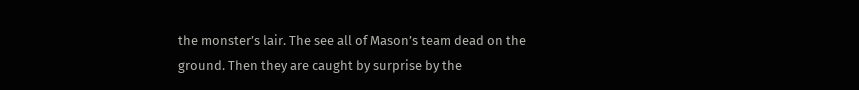the monster’s lair. The see all of Mason’s team dead on the ground. Then they are caught by surprise by the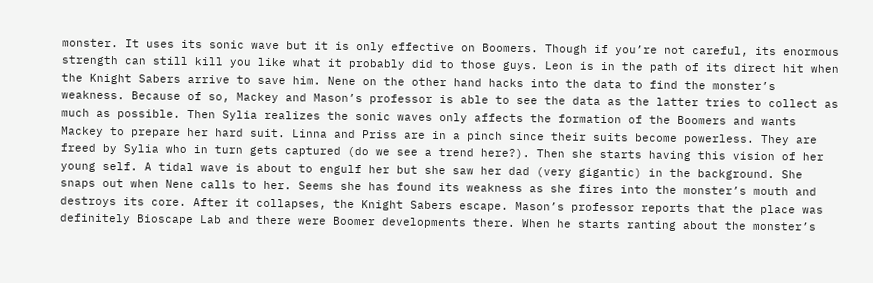monster. It uses its sonic wave but it is only effective on Boomers. Though if you’re not careful, its enormous strength can still kill you like what it probably did to those guys. Leon is in the path of its direct hit when the Knight Sabers arrive to save him. Nene on the other hand hacks into the data to find the monster’s weakness. Because of so, Mackey and Mason’s professor is able to see the data as the latter tries to collect as much as possible. Then Sylia realizes the sonic waves only affects the formation of the Boomers and wants Mackey to prepare her hard suit. Linna and Priss are in a pinch since their suits become powerless. They are freed by Sylia who in turn gets captured (do we see a trend here?). Then she starts having this vision of her young self. A tidal wave is about to engulf her but she saw her dad (very gigantic) in the background. She snaps out when Nene calls to her. Seems she has found its weakness as she fires into the monster’s mouth and destroys its core. After it collapses, the Knight Sabers escape. Mason’s professor reports that the place was definitely Bioscape Lab and there were Boomer developments there. When he starts ranting about the monster’s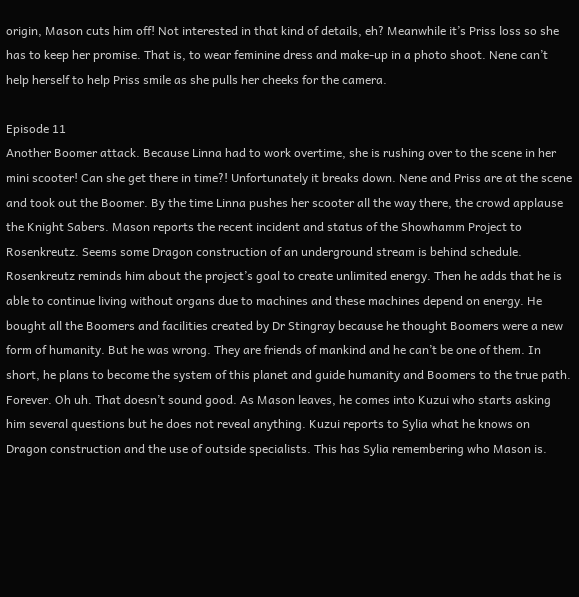origin, Mason cuts him off! Not interested in that kind of details, eh? Meanwhile it’s Priss loss so she has to keep her promise. That is, to wear feminine dress and make-up in a photo shoot. Nene can’t help herself to help Priss smile as she pulls her cheeks for the camera.

Episode 11
Another Boomer attack. Because Linna had to work overtime, she is rushing over to the scene in her mini scooter! Can she get there in time?! Unfortunately it breaks down. Nene and Priss are at the scene and took out the Boomer. By the time Linna pushes her scooter all the way there, the crowd applause the Knight Sabers. Mason reports the recent incident and status of the Showhamm Project to Rosenkreutz. Seems some Dragon construction of an underground stream is behind schedule. Rosenkreutz reminds him about the project’s goal to create unlimited energy. Then he adds that he is able to continue living without organs due to machines and these machines depend on energy. He bought all the Boomers and facilities created by Dr Stingray because he thought Boomers were a new form of humanity. But he was wrong. They are friends of mankind and he can’t be one of them. In short, he plans to become the system of this planet and guide humanity and Boomers to the true path. Forever. Oh uh. That doesn’t sound good. As Mason leaves, he comes into Kuzui who starts asking him several questions but he does not reveal anything. Kuzui reports to Sylia what he knows on Dragon construction and the use of outside specialists. This has Sylia remembering who Mason is.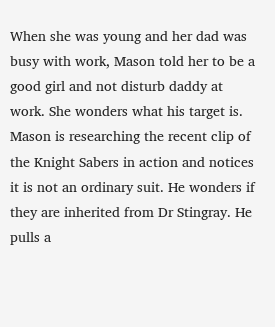When she was young and her dad was busy with work, Mason told her to be a good girl and not disturb daddy at work. She wonders what his target is. Mason is researching the recent clip of the Knight Sabers in action and notices it is not an ordinary suit. He wonders if they are inherited from Dr Stingray. He pulls a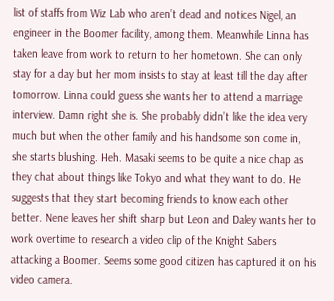list of staffs from Wiz Lab who aren’t dead and notices Nigel, an engineer in the Boomer facility, among them. Meanwhile Linna has taken leave from work to return to her hometown. She can only stay for a day but her mom insists to stay at least till the day after tomorrow. Linna could guess she wants her to attend a marriage interview. Damn right she is. She probably didn’t like the idea very much but when the other family and his handsome son come in, she starts blushing. Heh. Masaki seems to be quite a nice chap as they chat about things like Tokyo and what they want to do. He suggests that they start becoming friends to know each other better. Nene leaves her shift sharp but Leon and Daley wants her to work overtime to research a video clip of the Knight Sabers attacking a Boomer. Seems some good citizen has captured it on his video camera.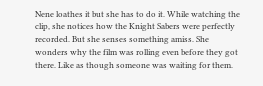Nene loathes it but she has to do it. While watching the clip, she notices how the Knight Sabers were perfectly recorded. But she senses something amiss. She wonders why the film was rolling even before they got there. Like as though someone was waiting for them.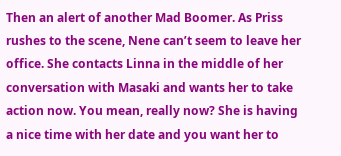Then an alert of another Mad Boomer. As Priss rushes to the scene, Nene can’t seem to leave her office. She contacts Linna in the middle of her conversation with Masaki and wants her to take action now. You mean, really now? She is having a nice time with her date and you want her to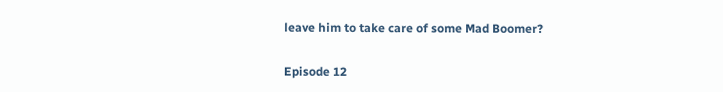leave him to take care of some Mad Boomer?

Episode 12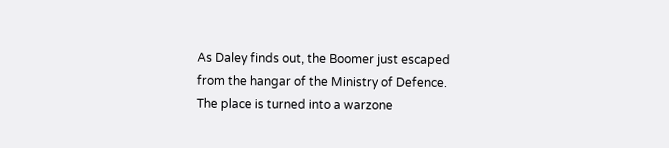As Daley finds out, the Boomer just escaped from the hangar of the Ministry of Defence. The place is turned into a warzone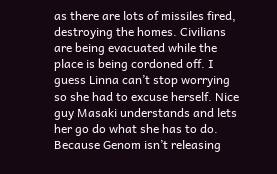as there are lots of missiles fired, destroying the homes. Civilians are being evacuated while the place is being cordoned off. I guess Linna can’t stop worrying so she had to excuse herself. Nice guy Masaki understands and lets her go do what she has to do. Because Genom isn’t releasing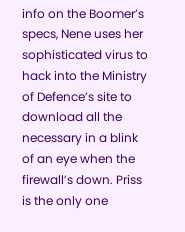info on the Boomer’s specs, Nene uses her sophisticated virus to hack into the Ministry of Defence’s site to download all the necessary in a blink of an eye when the firewall’s down. Priss is the only one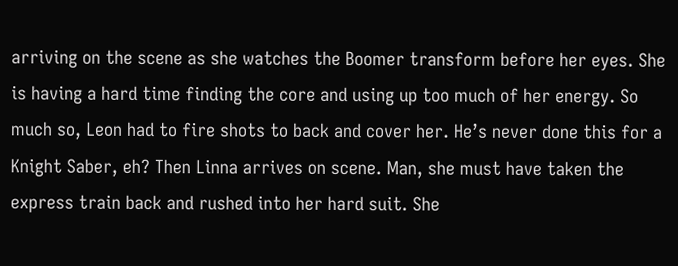arriving on the scene as she watches the Boomer transform before her eyes. She is having a hard time finding the core and using up too much of her energy. So much so, Leon had to fire shots to back and cover her. He’s never done this for a Knight Saber, eh? Then Linna arrives on scene. Man, she must have taken the express train back and rushed into her hard suit. She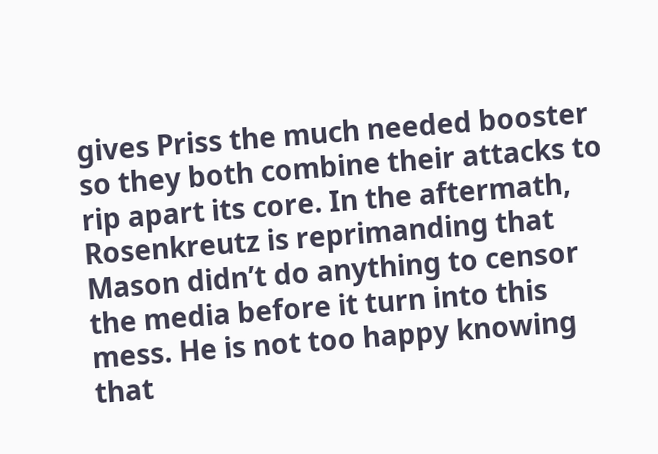gives Priss the much needed booster so they both combine their attacks to rip apart its core. In the aftermath, Rosenkreutz is reprimanding that Mason didn’t do anything to censor the media before it turn into this mess. He is not too happy knowing that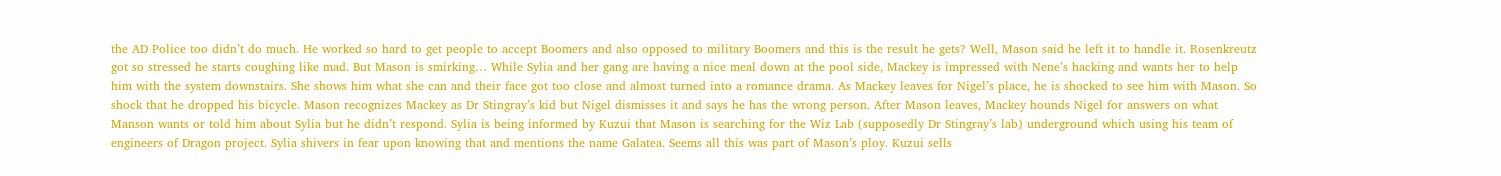the AD Police too didn’t do much. He worked so hard to get people to accept Boomers and also opposed to military Boomers and this is the result he gets? Well, Mason said he left it to handle it. Rosenkreutz got so stressed he starts coughing like mad. But Mason is smirking… While Sylia and her gang are having a nice meal down at the pool side, Mackey is impressed with Nene’s hacking and wants her to help him with the system downstairs. She shows him what she can and their face got too close and almost turned into a romance drama. As Mackey leaves for Nigel’s place, he is shocked to see him with Mason. So shock that he dropped his bicycle. Mason recognizes Mackey as Dr Stingray’s kid but Nigel dismisses it and says he has the wrong person. After Mason leaves, Mackey hounds Nigel for answers on what Manson wants or told him about Sylia but he didn’t respond. Sylia is being informed by Kuzui that Mason is searching for the Wiz Lab (supposedly Dr Stingray’s lab) underground which using his team of engineers of Dragon project. Sylia shivers in fear upon knowing that and mentions the name Galatea. Seems all this was part of Mason’s ploy. Kuzui sells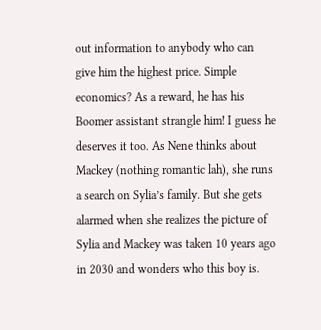out information to anybody who can give him the highest price. Simple economics? As a reward, he has his Boomer assistant strangle him! I guess he deserves it too. As Nene thinks about Mackey (nothing romantic lah), she runs a search on Sylia’s family. But she gets alarmed when she realizes the picture of Sylia and Mackey was taken 10 years ago in 2030 and wonders who this boy is.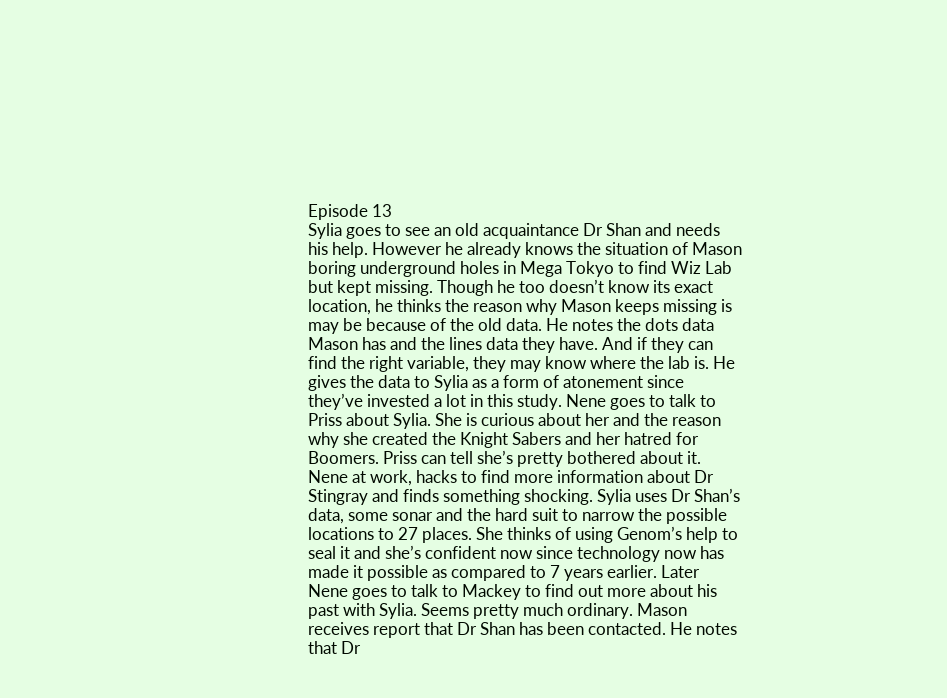Episode 13
Sylia goes to see an old acquaintance Dr Shan and needs his help. However he already knows the situation of Mason boring underground holes in Mega Tokyo to find Wiz Lab but kept missing. Though he too doesn’t know its exact location, he thinks the reason why Mason keeps missing is may be because of the old data. He notes the dots data Mason has and the lines data they have. And if they can find the right variable, they may know where the lab is. He gives the data to Sylia as a form of atonement since they’ve invested a lot in this study. Nene goes to talk to Priss about Sylia. She is curious about her and the reason why she created the Knight Sabers and her hatred for Boomers. Priss can tell she’s pretty bothered about it. Nene at work, hacks to find more information about Dr Stingray and finds something shocking. Sylia uses Dr Shan’s data, some sonar and the hard suit to narrow the possible locations to 27 places. She thinks of using Genom’s help to seal it and she’s confident now since technology now has made it possible as compared to 7 years earlier. Later Nene goes to talk to Mackey to find out more about his past with Sylia. Seems pretty much ordinary. Mason receives report that Dr Shan has been contacted. He notes that Dr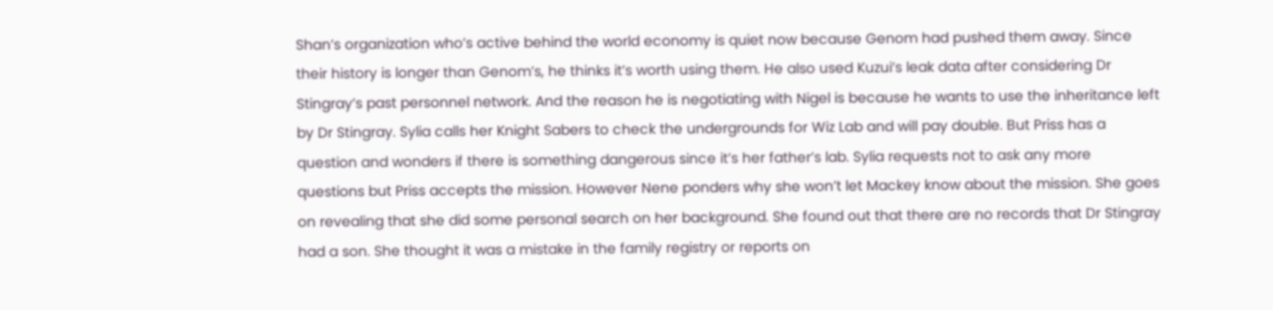Shan’s organization who’s active behind the world economy is quiet now because Genom had pushed them away. Since their history is longer than Genom’s, he thinks it’s worth using them. He also used Kuzui’s leak data after considering Dr Stingray’s past personnel network. And the reason he is negotiating with Nigel is because he wants to use the inheritance left by Dr Stingray. Sylia calls her Knight Sabers to check the undergrounds for Wiz Lab and will pay double. But Priss has a question and wonders if there is something dangerous since it’s her father’s lab. Sylia requests not to ask any more questions but Priss accepts the mission. However Nene ponders why she won’t let Mackey know about the mission. She goes on revealing that she did some personal search on her background. She found out that there are no records that Dr Stingray had a son. She thought it was a mistake in the family registry or reports on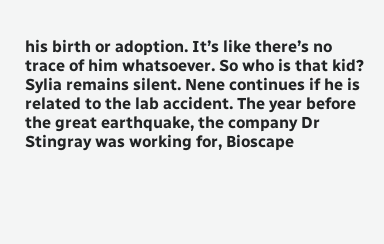his birth or adoption. It’s like there’s no trace of him whatsoever. So who is that kid? Sylia remains silent. Nene continues if he is related to the lab accident. The year before the great earthquake, the company Dr Stingray was working for, Bioscape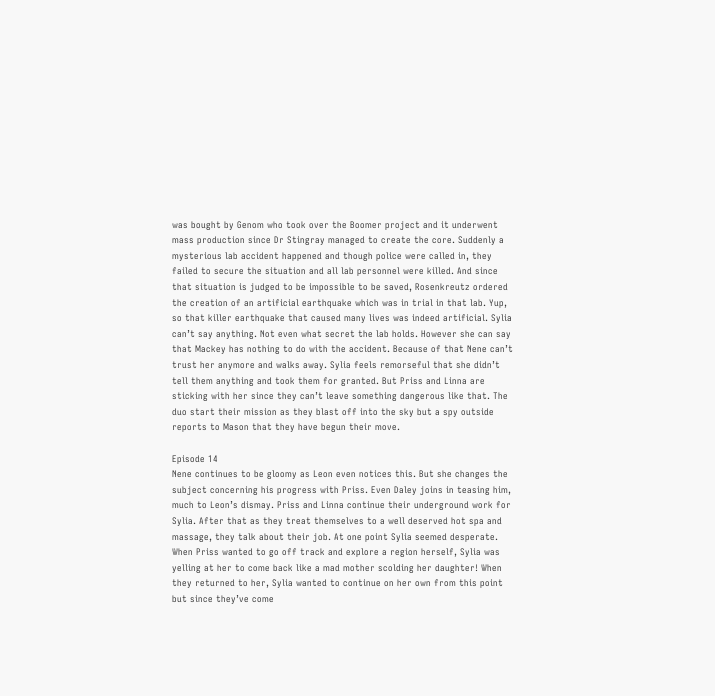was bought by Genom who took over the Boomer project and it underwent mass production since Dr Stingray managed to create the core. Suddenly a mysterious lab accident happened and though police were called in, they failed to secure the situation and all lab personnel were killed. And since that situation is judged to be impossible to be saved, Rosenkreutz ordered the creation of an artificial earthquake which was in trial in that lab. Yup, so that killer earthquake that caused many lives was indeed artificial. Sylia can’t say anything. Not even what secret the lab holds. However she can say that Mackey has nothing to do with the accident. Because of that Nene can’t trust her anymore and walks away. Sylia feels remorseful that she didn’t tell them anything and took them for granted. But Priss and Linna are sticking with her since they can’t leave something dangerous like that. The duo start their mission as they blast off into the sky but a spy outside reports to Mason that they have begun their move.

Episode 14
Nene continues to be gloomy as Leon even notices this. But she changes the subject concerning his progress with Priss. Even Daley joins in teasing him, much to Leon’s dismay. Priss and Linna continue their underground work for Sylia. After that as they treat themselves to a well deserved hot spa and massage, they talk about their job. At one point Sylia seemed desperate. When Priss wanted to go off track and explore a region herself, Sylia was yelling at her to come back like a mad mother scolding her daughter! When they returned to her, Sylia wanted to continue on her own from this point but since they’ve come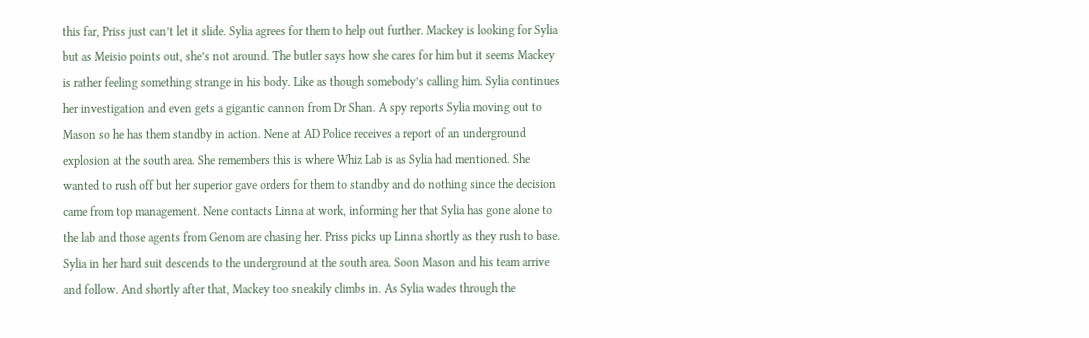this far, Priss just can’t let it slide. Sylia agrees for them to help out further. Mackey is looking for Sylia but as Meisio points out, she’s not around. The butler says how she cares for him but it seems Mackey is rather feeling something strange in his body. Like as though somebody’s calling him. Sylia continues her investigation and even gets a gigantic cannon from Dr Shan. A spy reports Sylia moving out to Mason so he has them standby in action. Nene at AD Police receives a report of an underground explosion at the south area. She remembers this is where Whiz Lab is as Sylia had mentioned. She wanted to rush off but her superior gave orders for them to standby and do nothing since the decision came from top management. Nene contacts Linna at work, informing her that Sylia has gone alone to the lab and those agents from Genom are chasing her. Priss picks up Linna shortly as they rush to base. Sylia in her hard suit descends to the underground at the south area. Soon Mason and his team arrive and follow. And shortly after that, Mackey too sneakily climbs in. As Sylia wades through the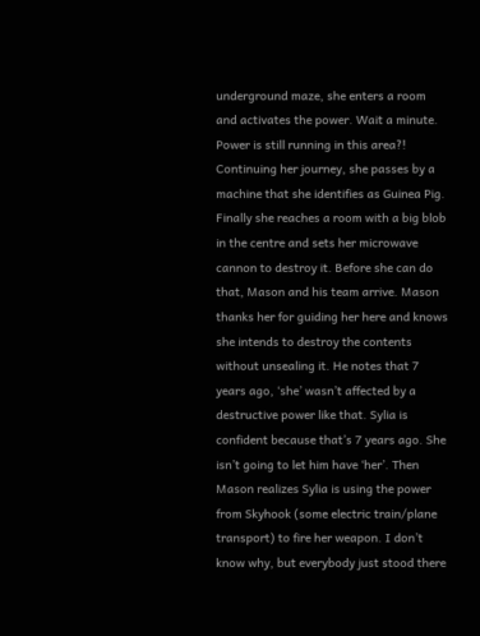underground maze, she enters a room and activates the power. Wait a minute. Power is still running in this area?! Continuing her journey, she passes by a machine that she identifies as Guinea Pig. Finally she reaches a room with a big blob in the centre and sets her microwave cannon to destroy it. Before she can do that, Mason and his team arrive. Mason thanks her for guiding her here and knows she intends to destroy the contents without unsealing it. He notes that 7 years ago, ‘she’ wasn’t affected by a destructive power like that. Sylia is confident because that’s 7 years ago. She isn’t going to let him have ‘her’. Then Mason realizes Sylia is using the power from Skyhook (some electric train/plane transport) to fire her weapon. I don’t know why, but everybody just stood there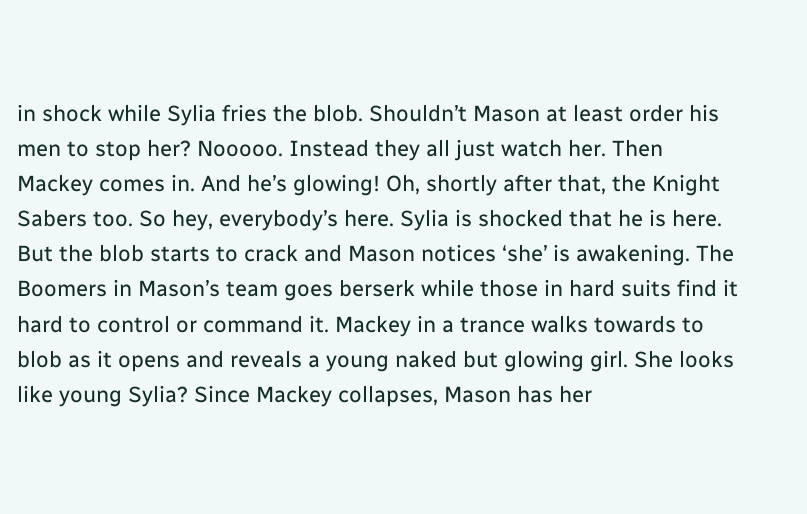in shock while Sylia fries the blob. Shouldn’t Mason at least order his men to stop her? Nooooo. Instead they all just watch her. Then Mackey comes in. And he’s glowing! Oh, shortly after that, the Knight Sabers too. So hey, everybody’s here. Sylia is shocked that he is here. But the blob starts to crack and Mason notices ‘she’ is awakening. The Boomers in Mason’s team goes berserk while those in hard suits find it hard to control or command it. Mackey in a trance walks towards to blob as it opens and reveals a young naked but glowing girl. She looks like young Sylia? Since Mackey collapses, Mason has her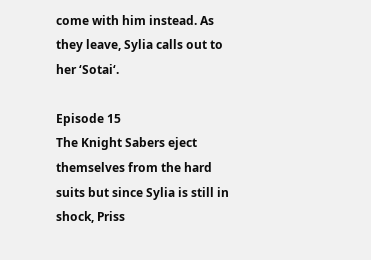come with him instead. As they leave, Sylia calls out to her ‘Sotai‘.

Episode 15
The Knight Sabers eject themselves from the hard suits but since Sylia is still in shock, Priss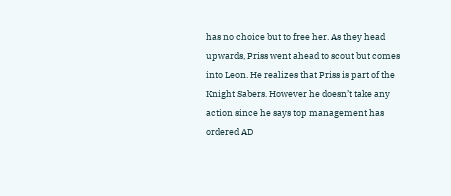has no choice but to free her. As they head upwards, Priss went ahead to scout but comes into Leon. He realizes that Priss is part of the Knight Sabers. However he doesn’t take any action since he says top management has ordered AD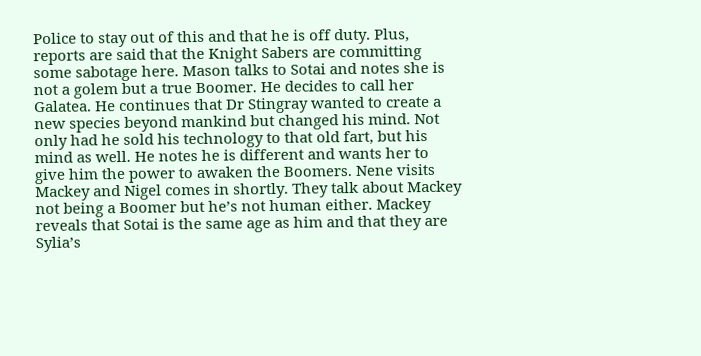Police to stay out of this and that he is off duty. Plus, reports are said that the Knight Sabers are committing some sabotage here. Mason talks to Sotai and notes she is not a golem but a true Boomer. He decides to call her Galatea. He continues that Dr Stingray wanted to create a new species beyond mankind but changed his mind. Not only had he sold his technology to that old fart, but his mind as well. He notes he is different and wants her to give him the power to awaken the Boomers. Nene visits Mackey and Nigel comes in shortly. They talk about Mackey not being a Boomer but he’s not human either. Mackey reveals that Sotai is the same age as him and that they are Sylia’s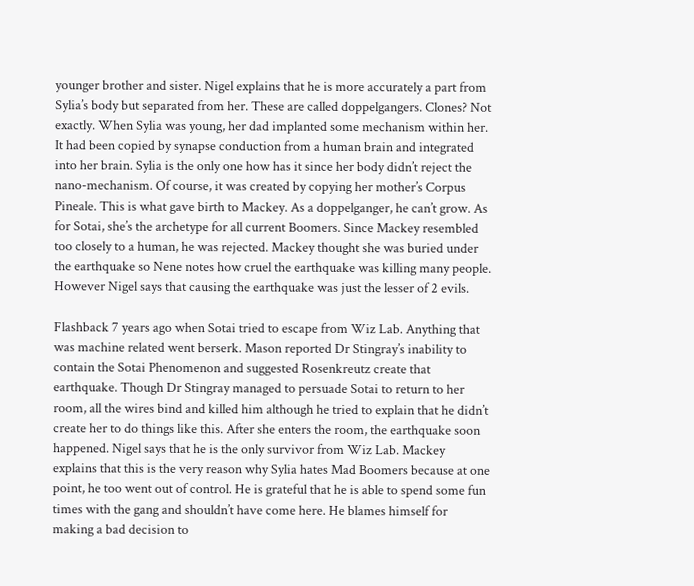younger brother and sister. Nigel explains that he is more accurately a part from Sylia’s body but separated from her. These are called doppelgangers. Clones? Not exactly. When Sylia was young, her dad implanted some mechanism within her. It had been copied by synapse conduction from a human brain and integrated into her brain. Sylia is the only one how has it since her body didn’t reject the nano-mechanism. Of course, it was created by copying her mother’s Corpus Pineale. This is what gave birth to Mackey. As a doppelganger, he can’t grow. As for Sotai, she’s the archetype for all current Boomers. Since Mackey resembled too closely to a human, he was rejected. Mackey thought she was buried under the earthquake so Nene notes how cruel the earthquake was killing many people. However Nigel says that causing the earthquake was just the lesser of 2 evils.

Flashback 7 years ago when Sotai tried to escape from Wiz Lab. Anything that was machine related went berserk. Mason reported Dr Stingray’s inability to contain the Sotai Phenomenon and suggested Rosenkreutz create that earthquake. Though Dr Stingray managed to persuade Sotai to return to her room, all the wires bind and killed him although he tried to explain that he didn’t create her to do things like this. After she enters the room, the earthquake soon happened. Nigel says that he is the only survivor from Wiz Lab. Mackey explains that this is the very reason why Sylia hates Mad Boomers because at one point, he too went out of control. He is grateful that he is able to spend some fun times with the gang and shouldn’t have come here. He blames himself for making a bad decision to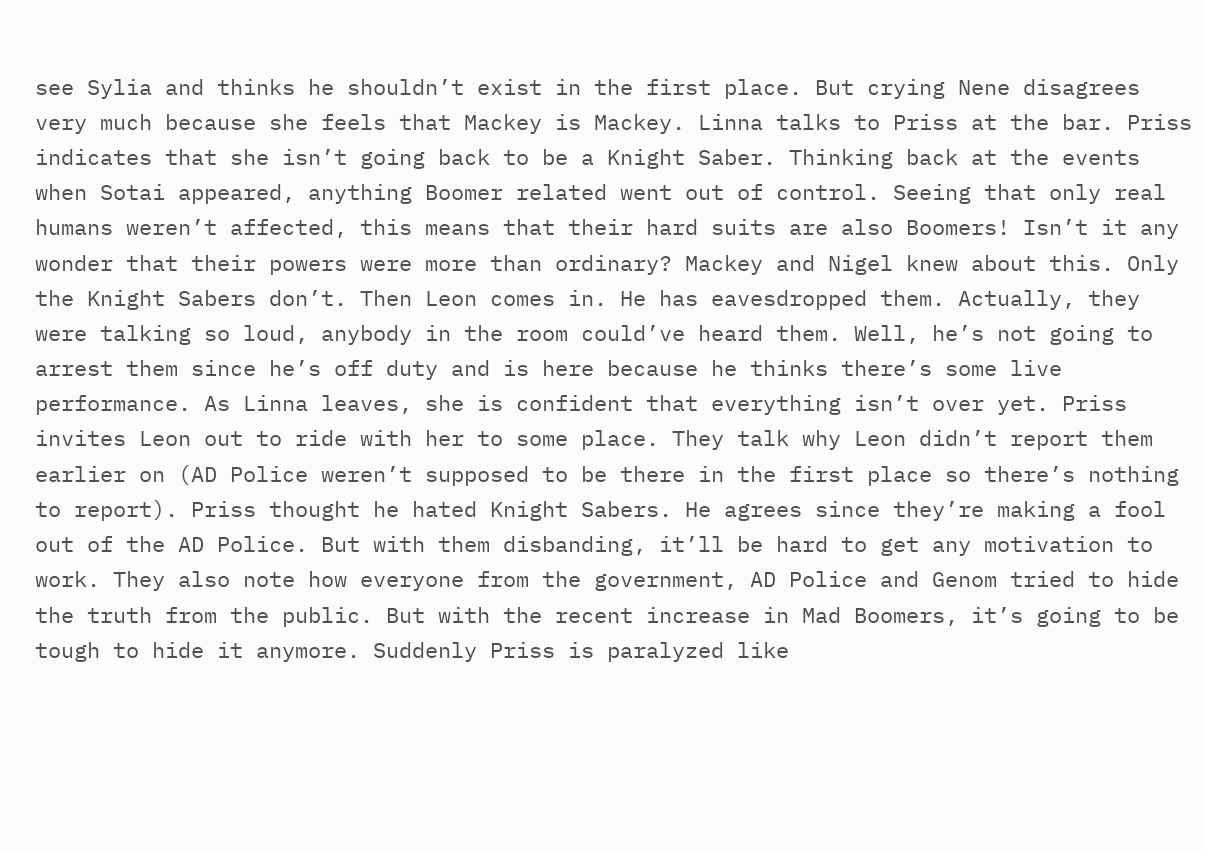see Sylia and thinks he shouldn’t exist in the first place. But crying Nene disagrees very much because she feels that Mackey is Mackey. Linna talks to Priss at the bar. Priss indicates that she isn’t going back to be a Knight Saber. Thinking back at the events when Sotai appeared, anything Boomer related went out of control. Seeing that only real humans weren’t affected, this means that their hard suits are also Boomers! Isn’t it any wonder that their powers were more than ordinary? Mackey and Nigel knew about this. Only the Knight Sabers don’t. Then Leon comes in. He has eavesdropped them. Actually, they were talking so loud, anybody in the room could’ve heard them. Well, he’s not going to arrest them since he’s off duty and is here because he thinks there’s some live performance. As Linna leaves, she is confident that everything isn’t over yet. Priss invites Leon out to ride with her to some place. They talk why Leon didn’t report them earlier on (AD Police weren’t supposed to be there in the first place so there’s nothing to report). Priss thought he hated Knight Sabers. He agrees since they’re making a fool out of the AD Police. But with them disbanding, it’ll be hard to get any motivation to work. They also note how everyone from the government, AD Police and Genom tried to hide the truth from the public. But with the recent increase in Mad Boomers, it’s going to be tough to hide it anymore. Suddenly Priss is paralyzed like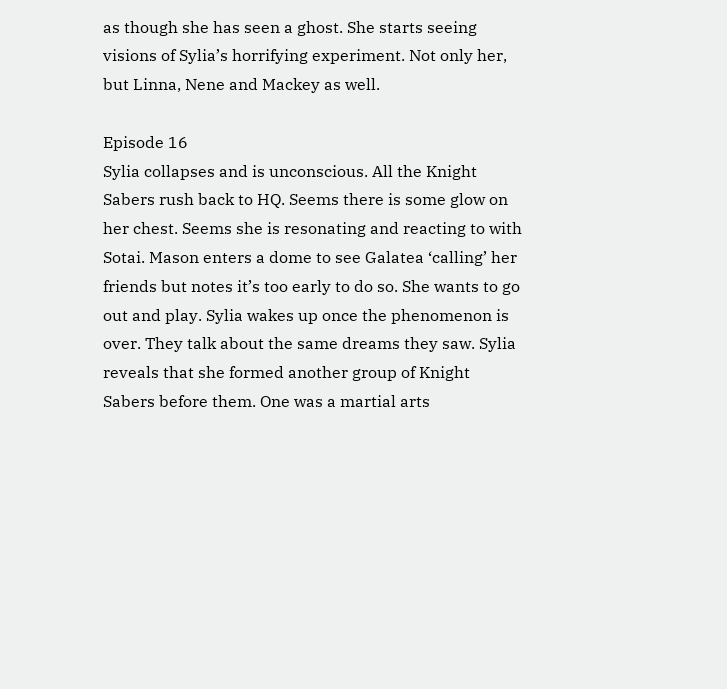as though she has seen a ghost. She starts seeing visions of Sylia’s horrifying experiment. Not only her, but Linna, Nene and Mackey as well.

Episode 16
Sylia collapses and is unconscious. All the Knight Sabers rush back to HQ. Seems there is some glow on her chest. Seems she is resonating and reacting to with Sotai. Mason enters a dome to see Galatea ‘calling’ her friends but notes it’s too early to do so. She wants to go out and play. Sylia wakes up once the phenomenon is over. They talk about the same dreams they saw. Sylia reveals that she formed another group of Knight Sabers before them. One was a martial arts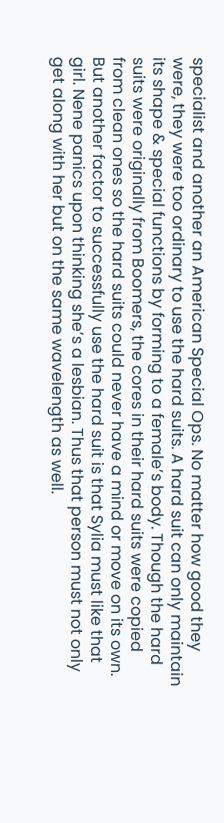specialist and another an American Special Ops. No matter how good they were, they were too ordinary to use the hard suits. A hard suit can only maintain its shape & special functions by forming to a female’s body. Though the hard suits were originally from Boomers, the cores in their hard suits were copied from clean ones so the hard suits could never have a mind or move on its own. But another factor to successfully use the hard suit is that Sylia must like that girl. Nene panics upon thinking she’s a lesbian. Thus that person must not only get along with her but on the same wavelength as well.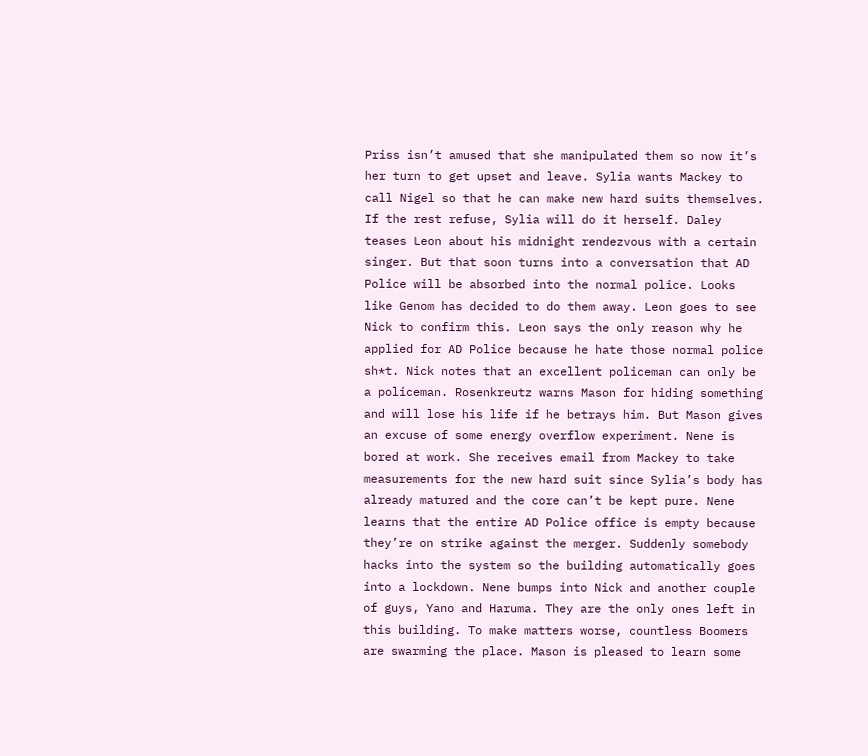Priss isn’t amused that she manipulated them so now it’s her turn to get upset and leave. Sylia wants Mackey to call Nigel so that he can make new hard suits themselves. If the rest refuse, Sylia will do it herself. Daley teases Leon about his midnight rendezvous with a certain singer. But that soon turns into a conversation that AD Police will be absorbed into the normal police. Looks like Genom has decided to do them away. Leon goes to see Nick to confirm this. Leon says the only reason why he applied for AD Police because he hate those normal police sh*t. Nick notes that an excellent policeman can only be a policeman. Rosenkreutz warns Mason for hiding something and will lose his life if he betrays him. But Mason gives an excuse of some energy overflow experiment. Nene is bored at work. She receives email from Mackey to take measurements for the new hard suit since Sylia’s body has already matured and the core can’t be kept pure. Nene learns that the entire AD Police office is empty because they’re on strike against the merger. Suddenly somebody hacks into the system so the building automatically goes into a lockdown. Nene bumps into Nick and another couple of guys, Yano and Haruma. They are the only ones left in this building. To make matters worse, countless Boomers are swarming the place. Mason is pleased to learn some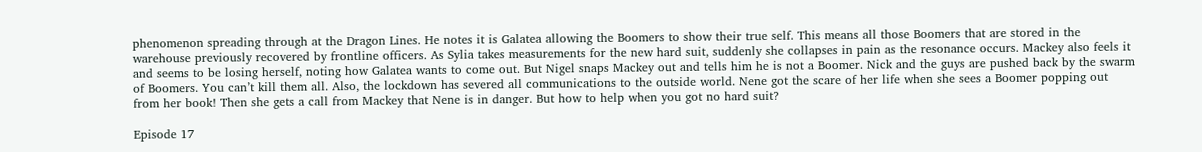phenomenon spreading through at the Dragon Lines. He notes it is Galatea allowing the Boomers to show their true self. This means all those Boomers that are stored in the warehouse previously recovered by frontline officers. As Sylia takes measurements for the new hard suit, suddenly she collapses in pain as the resonance occurs. Mackey also feels it and seems to be losing herself, noting how Galatea wants to come out. But Nigel snaps Mackey out and tells him he is not a Boomer. Nick and the guys are pushed back by the swarm of Boomers. You can’t kill them all. Also, the lockdown has severed all communications to the outside world. Nene got the scare of her life when she sees a Boomer popping out from her book! Then she gets a call from Mackey that Nene is in danger. But how to help when you got no hard suit?

Episode 17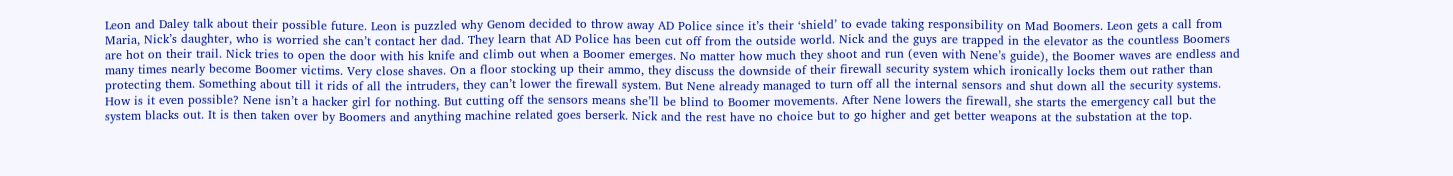Leon and Daley talk about their possible future. Leon is puzzled why Genom decided to throw away AD Police since it’s their ‘shield’ to evade taking responsibility on Mad Boomers. Leon gets a call from Maria, Nick’s daughter, who is worried she can’t contact her dad. They learn that AD Police has been cut off from the outside world. Nick and the guys are trapped in the elevator as the countless Boomers are hot on their trail. Nick tries to open the door with his knife and climb out when a Boomer emerges. No matter how much they shoot and run (even with Nene’s guide), the Boomer waves are endless and many times nearly become Boomer victims. Very close shaves. On a floor stocking up their ammo, they discuss the downside of their firewall security system which ironically locks them out rather than protecting them. Something about till it rids of all the intruders, they can’t lower the firewall system. But Nene already managed to turn off all the internal sensors and shut down all the security systems. How is it even possible? Nene isn’t a hacker girl for nothing. But cutting off the sensors means she’ll be blind to Boomer movements. After Nene lowers the firewall, she starts the emergency call but the system blacks out. It is then taken over by Boomers and anything machine related goes berserk. Nick and the rest have no choice but to go higher and get better weapons at the substation at the top.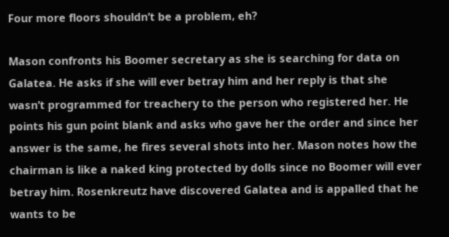Four more floors shouldn’t be a problem, eh?

Mason confronts his Boomer secretary as she is searching for data on Galatea. He asks if she will ever betray him and her reply is that she wasn’t programmed for treachery to the person who registered her. He points his gun point blank and asks who gave her the order and since her answer is the same, he fires several shots into her. Mason notes how the chairman is like a naked king protected by dolls since no Boomer will ever betray him. Rosenkreutz have discovered Galatea and is appalled that he wants to be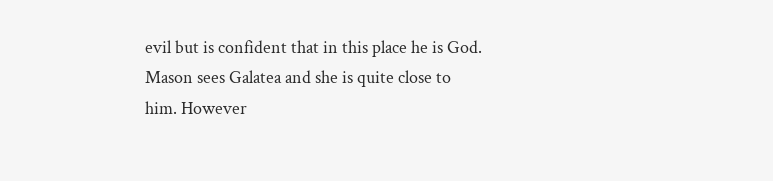evil but is confident that in this place he is God. Mason sees Galatea and she is quite close to him. However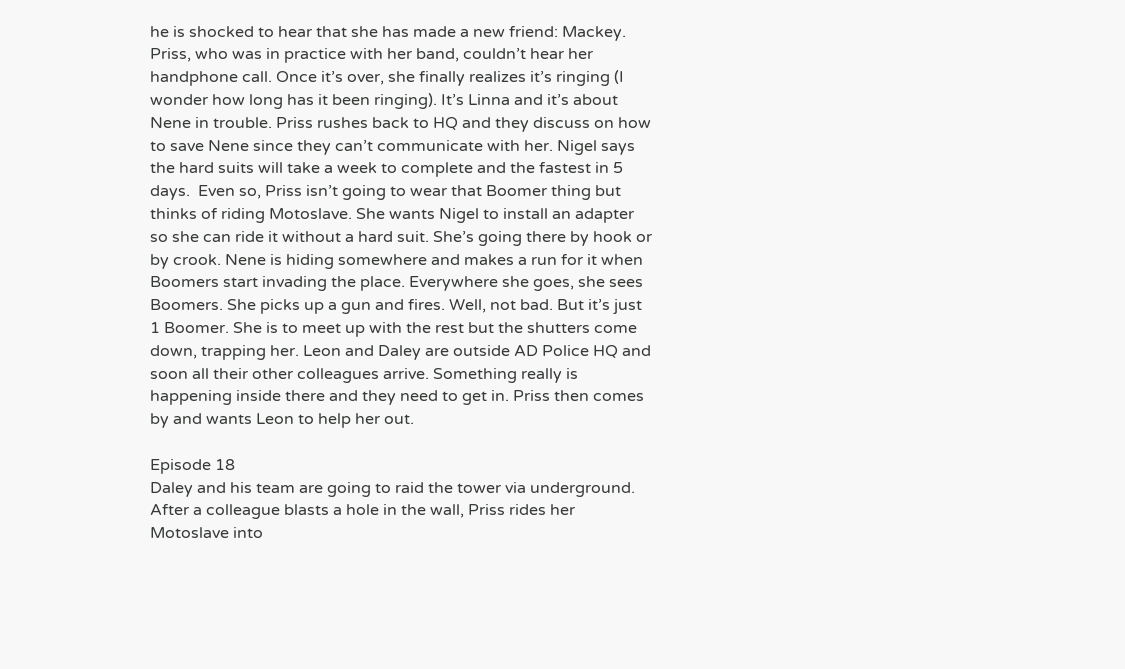he is shocked to hear that she has made a new friend: Mackey. Priss, who was in practice with her band, couldn’t hear her handphone call. Once it’s over, she finally realizes it’s ringing (I wonder how long has it been ringing). It’s Linna and it’s about Nene in trouble. Priss rushes back to HQ and they discuss on how to save Nene since they can’t communicate with her. Nigel says the hard suits will take a week to complete and the fastest in 5 days.  Even so, Priss isn’t going to wear that Boomer thing but thinks of riding Motoslave. She wants Nigel to install an adapter so she can ride it without a hard suit. She’s going there by hook or by crook. Nene is hiding somewhere and makes a run for it when Boomers start invading the place. Everywhere she goes, she sees Boomers. She picks up a gun and fires. Well, not bad. But it’s just 1 Boomer. She is to meet up with the rest but the shutters come down, trapping her. Leon and Daley are outside AD Police HQ and soon all their other colleagues arrive. Something really is happening inside there and they need to get in. Priss then comes by and wants Leon to help her out.

Episode 18
Daley and his team are going to raid the tower via underground. After a colleague blasts a hole in the wall, Priss rides her Motoslave into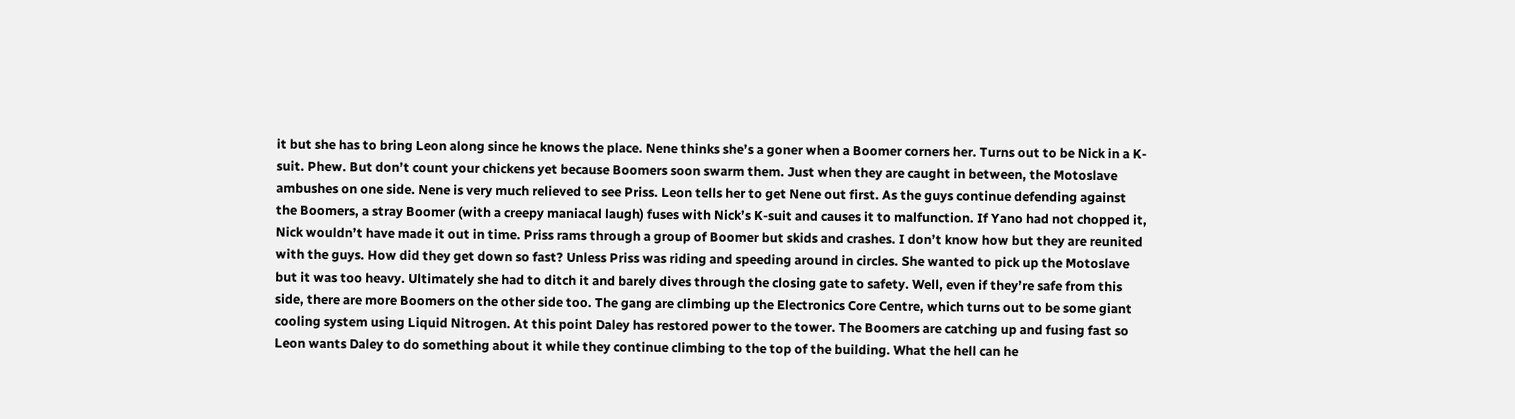it but she has to bring Leon along since he knows the place. Nene thinks she’s a goner when a Boomer corners her. Turns out to be Nick in a K-suit. Phew. But don’t count your chickens yet because Boomers soon swarm them. Just when they are caught in between, the Motoslave ambushes on one side. Nene is very much relieved to see Priss. Leon tells her to get Nene out first. As the guys continue defending against the Boomers, a stray Boomer (with a creepy maniacal laugh) fuses with Nick’s K-suit and causes it to malfunction. If Yano had not chopped it, Nick wouldn’t have made it out in time. Priss rams through a group of Boomer but skids and crashes. I don’t know how but they are reunited with the guys. How did they get down so fast? Unless Priss was riding and speeding around in circles. She wanted to pick up the Motoslave but it was too heavy. Ultimately she had to ditch it and barely dives through the closing gate to safety. Well, even if they’re safe from this side, there are more Boomers on the other side too. The gang are climbing up the Electronics Core Centre, which turns out to be some giant cooling system using Liquid Nitrogen. At this point Daley has restored power to the tower. The Boomers are catching up and fusing fast so Leon wants Daley to do something about it while they continue climbing to the top of the building. What the hell can he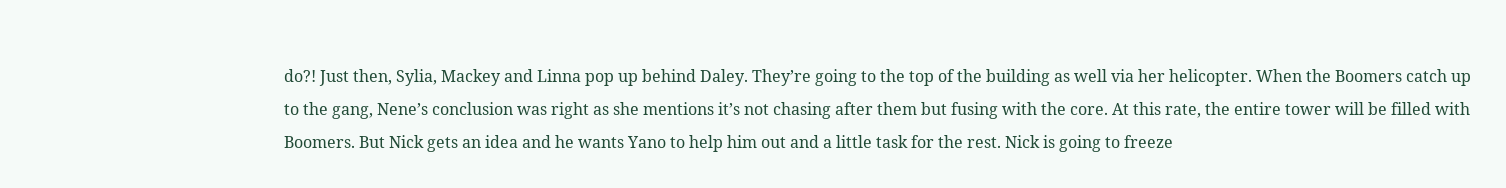do?! Just then, Sylia, Mackey and Linna pop up behind Daley. They’re going to the top of the building as well via her helicopter. When the Boomers catch up to the gang, Nene’s conclusion was right as she mentions it’s not chasing after them but fusing with the core. At this rate, the entire tower will be filled with Boomers. But Nick gets an idea and he wants Yano to help him out and a little task for the rest. Nick is going to freeze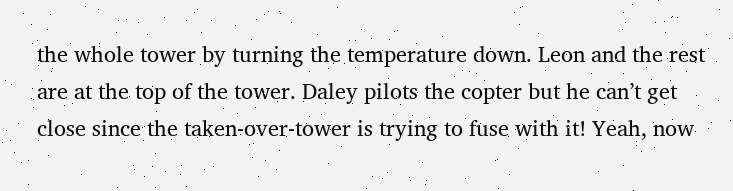the whole tower by turning the temperature down. Leon and the rest are at the top of the tower. Daley pilots the copter but he can’t get close since the taken-over-tower is trying to fuse with it! Yeah, now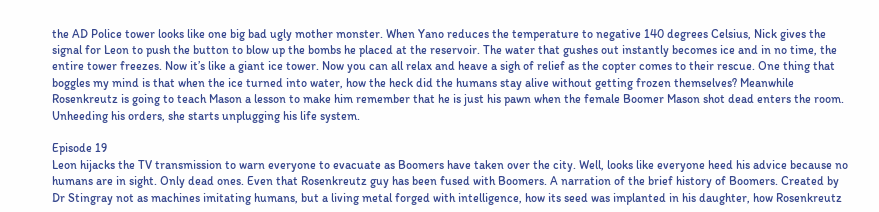the AD Police tower looks like one big bad ugly mother monster. When Yano reduces the temperature to negative 140 degrees Celsius, Nick gives the signal for Leon to push the button to blow up the bombs he placed at the reservoir. The water that gushes out instantly becomes ice and in no time, the entire tower freezes. Now it’s like a giant ice tower. Now you can all relax and heave a sigh of relief as the copter comes to their rescue. One thing that boggles my mind is that when the ice turned into water, how the heck did the humans stay alive without getting frozen themselves? Meanwhile Rosenkreutz is going to teach Mason a lesson to make him remember that he is just his pawn when the female Boomer Mason shot dead enters the room. Unheeding his orders, she starts unplugging his life system.

Episode 19
Leon hijacks the TV transmission to warn everyone to evacuate as Boomers have taken over the city. Well, looks like everyone heed his advice because no humans are in sight. Only dead ones. Even that Rosenkreutz guy has been fused with Boomers. A narration of the brief history of Boomers. Created by Dr Stingray not as machines imitating humans, but a living metal forged with intelligence, how its seed was implanted in his daughter, how Rosenkreutz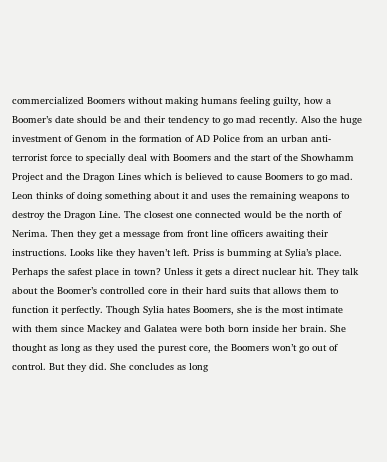commercialized Boomers without making humans feeling guilty, how a Boomer’s date should be and their tendency to go mad recently. Also the huge investment of Genom in the formation of AD Police from an urban anti-terrorist force to specially deal with Boomers and the start of the Showhamm Project and the Dragon Lines which is believed to cause Boomers to go mad. Leon thinks of doing something about it and uses the remaining weapons to destroy the Dragon Line. The closest one connected would be the north of Nerima. Then they get a message from front line officers awaiting their instructions. Looks like they haven’t left. Priss is bumming at Sylia’s place. Perhaps the safest place in town? Unless it gets a direct nuclear hit. They talk about the Boomer’s controlled core in their hard suits that allows them to function it perfectly. Though Sylia hates Boomers, she is the most intimate with them since Mackey and Galatea were both born inside her brain. She thought as long as they used the purest core, the Boomers won’t go out of control. But they did. She concludes as long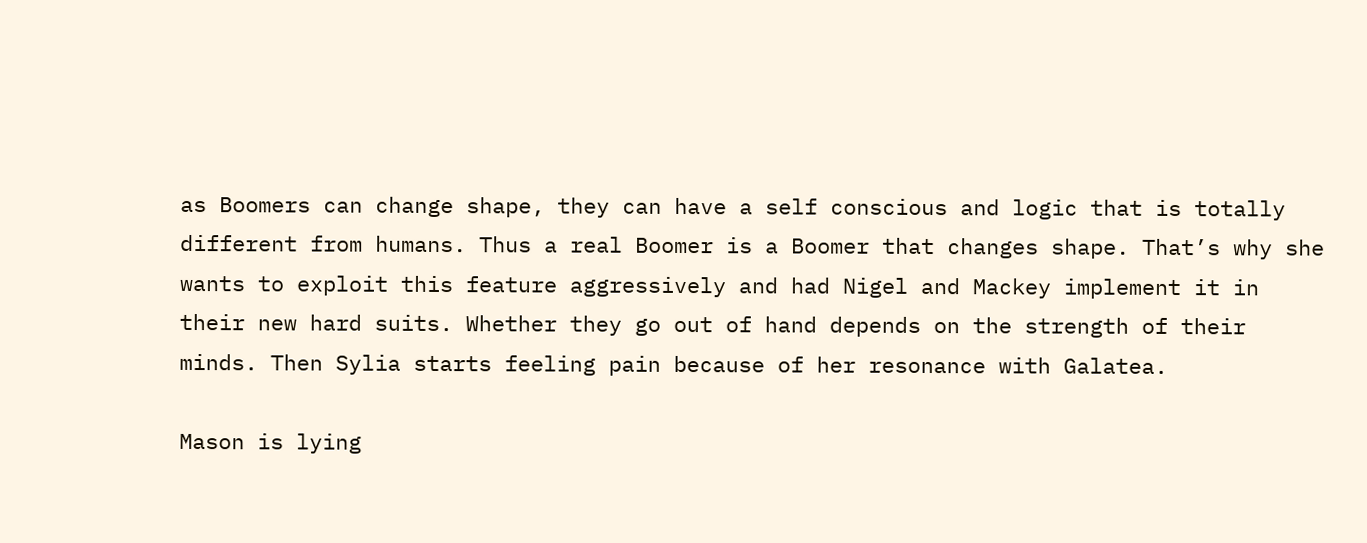as Boomers can change shape, they can have a self conscious and logic that is totally different from humans. Thus a real Boomer is a Boomer that changes shape. That’s why she wants to exploit this feature aggressively and had Nigel and Mackey implement it in their new hard suits. Whether they go out of hand depends on the strength of their minds. Then Sylia starts feeling pain because of her resonance with Galatea.

Mason is lying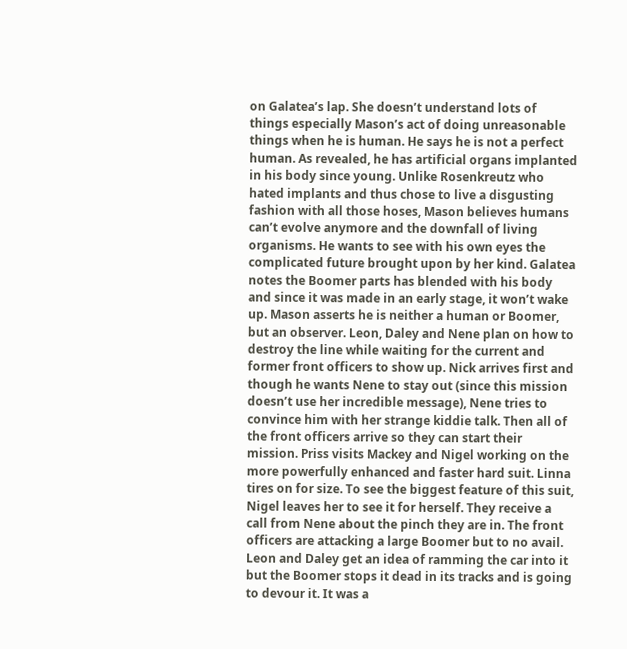on Galatea’s lap. She doesn’t understand lots of things especially Mason’s act of doing unreasonable things when he is human. He says he is not a perfect human. As revealed, he has artificial organs implanted in his body since young. Unlike Rosenkreutz who hated implants and thus chose to live a disgusting fashion with all those hoses, Mason believes humans can’t evolve anymore and the downfall of living organisms. He wants to see with his own eyes the complicated future brought upon by her kind. Galatea notes the Boomer parts has blended with his body and since it was made in an early stage, it won’t wake up. Mason asserts he is neither a human or Boomer, but an observer. Leon, Daley and Nene plan on how to destroy the line while waiting for the current and former front officers to show up. Nick arrives first and though he wants Nene to stay out (since this mission doesn’t use her incredible message), Nene tries to convince him with her strange kiddie talk. Then all of the front officers arrive so they can start their mission. Priss visits Mackey and Nigel working on the more powerfully enhanced and faster hard suit. Linna tires on for size. To see the biggest feature of this suit, Nigel leaves her to see it for herself. They receive a call from Nene about the pinch they are in. The front officers are attacking a large Boomer but to no avail. Leon and Daley get an idea of ramming the car into it but the Boomer stops it dead in its tracks and is going to devour it. It was a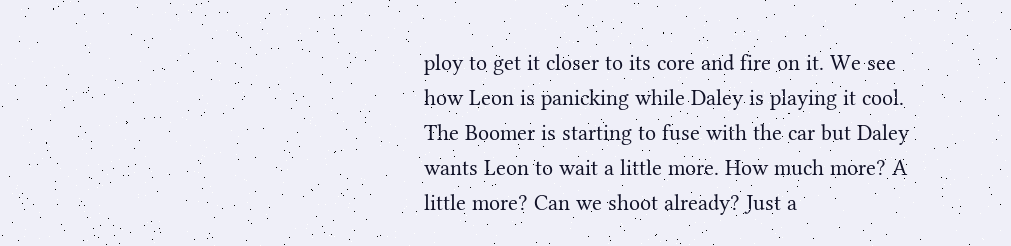ploy to get it closer to its core and fire on it. We see how Leon is panicking while Daley is playing it cool. The Boomer is starting to fuse with the car but Daley wants Leon to wait a little more. How much more? A little more? Can we shoot already? Just a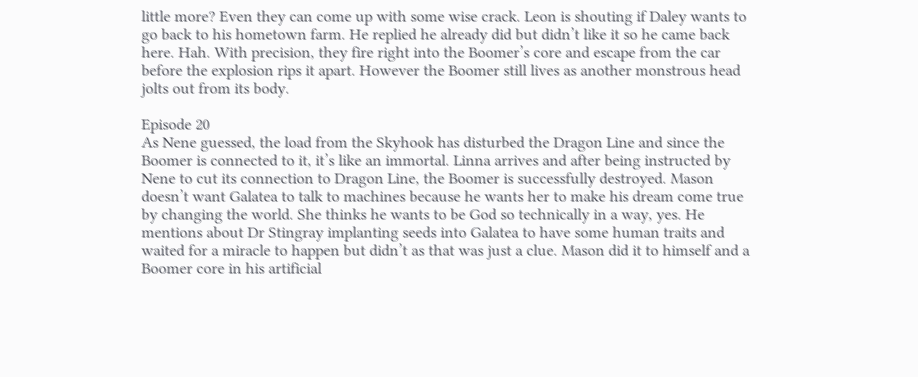little more? Even they can come up with some wise crack. Leon is shouting if Daley wants to go back to his hometown farm. He replied he already did but didn’t like it so he came back here. Hah. With precision, they fire right into the Boomer’s core and escape from the car before the explosion rips it apart. However the Boomer still lives as another monstrous head jolts out from its body.

Episode 20
As Nene guessed, the load from the Skyhook has disturbed the Dragon Line and since the Boomer is connected to it, it’s like an immortal. Linna arrives and after being instructed by Nene to cut its connection to Dragon Line, the Boomer is successfully destroyed. Mason doesn’t want Galatea to talk to machines because he wants her to make his dream come true by changing the world. She thinks he wants to be God so technically in a way, yes. He mentions about Dr Stingray implanting seeds into Galatea to have some human traits and waited for a miracle to happen but didn’t as that was just a clue. Mason did it to himself and a Boomer core in his artificial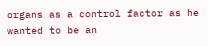organs as a control factor as he wanted to be an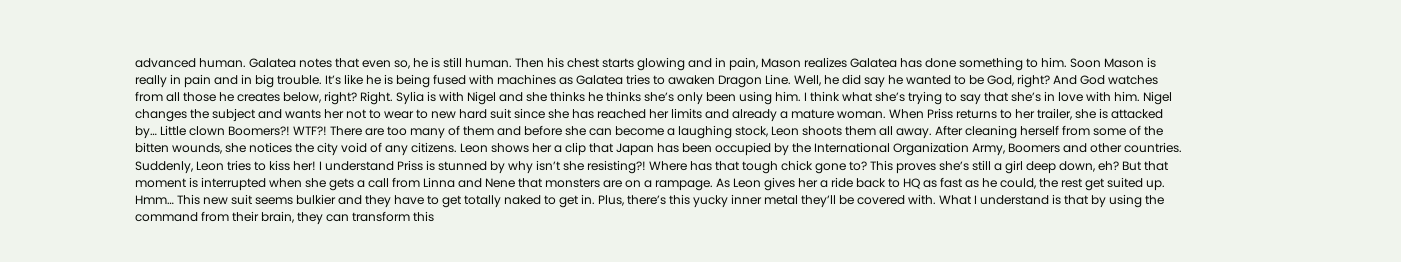advanced human. Galatea notes that even so, he is still human. Then his chest starts glowing and in pain, Mason realizes Galatea has done something to him. Soon Mason is really in pain and in big trouble. It’s like he is being fused with machines as Galatea tries to awaken Dragon Line. Well, he did say he wanted to be God, right? And God watches from all those he creates below, right? Right. Sylia is with Nigel and she thinks he thinks she’s only been using him. I think what she’s trying to say that she’s in love with him. Nigel changes the subject and wants her not to wear to new hard suit since she has reached her limits and already a mature woman. When Priss returns to her trailer, she is attacked by… Little clown Boomers?! WTF?! There are too many of them and before she can become a laughing stock, Leon shoots them all away. After cleaning herself from some of the bitten wounds, she notices the city void of any citizens. Leon shows her a clip that Japan has been occupied by the International Organization Army, Boomers and other countries. Suddenly, Leon tries to kiss her! I understand Priss is stunned by why isn’t she resisting?! Where has that tough chick gone to? This proves she’s still a girl deep down, eh? But that moment is interrupted when she gets a call from Linna and Nene that monsters are on a rampage. As Leon gives her a ride back to HQ as fast as he could, the rest get suited up. Hmm… This new suit seems bulkier and they have to get totally naked to get in. Plus, there’s this yucky inner metal they’ll be covered with. What I understand is that by using the command from their brain, they can transform this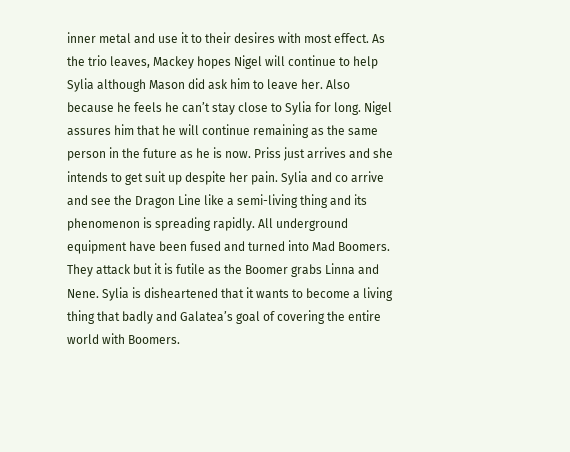inner metal and use it to their desires with most effect. As the trio leaves, Mackey hopes Nigel will continue to help Sylia although Mason did ask him to leave her. Also because he feels he can’t stay close to Sylia for long. Nigel assures him that he will continue remaining as the same person in the future as he is now. Priss just arrives and she intends to get suit up despite her pain. Sylia and co arrive and see the Dragon Line like a semi-living thing and its phenomenon is spreading rapidly. All underground equipment have been fused and turned into Mad Boomers. They attack but it is futile as the Boomer grabs Linna and Nene. Sylia is disheartened that it wants to become a living thing that badly and Galatea’s goal of covering the entire world with Boomers.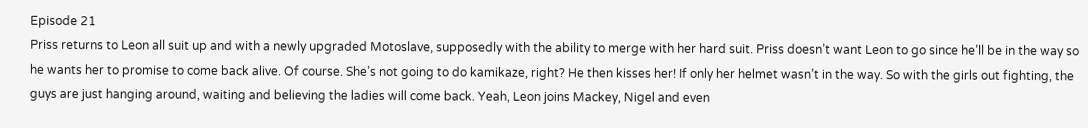Episode 21
Priss returns to Leon all suit up and with a newly upgraded Motoslave, supposedly with the ability to merge with her hard suit. Priss doesn’t want Leon to go since he’ll be in the way so he wants her to promise to come back alive. Of course. She’s not going to do kamikaze, right? He then kisses her! If only her helmet wasn’t in the way. So with the girls out fighting, the guys are just hanging around, waiting and believing the ladies will come back. Yeah, Leon joins Mackey, Nigel and even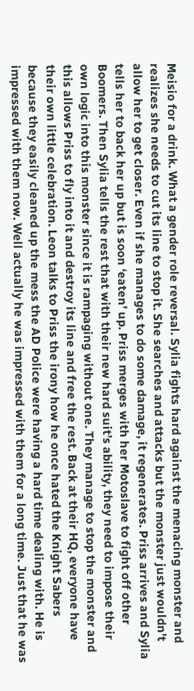Meisio for a drink. What a gender role reversal. Sylia fights hard against the menacing monster and realizes she needs to cut its line to stop it. She searches and attacks but the monster just wouldn’t allow her to get closer. Even if she manages to do some damage, it regenerates. Priss arrives and Sylia tells her to back her up but is soon ‘eaten’ up. Priss merges with her Motoslave to fight off other Boomers. Then Sylia tells the rest that with their new hard suit’s ability, they need to impose their own logic into this monster since it is rampaging without one. They manage to stop the monster and this allows Priss to fly into it and destroy its line and free the rest. Back at their HQ, everyone have their own little celebration. Leon talks to Priss the irony how he once hated the Knight Sabers because they easily cleaned up the mess the AD Police were having a hard time dealing with. He is impressed with them now. Well actually he was impressed with them for a long time. Just that he was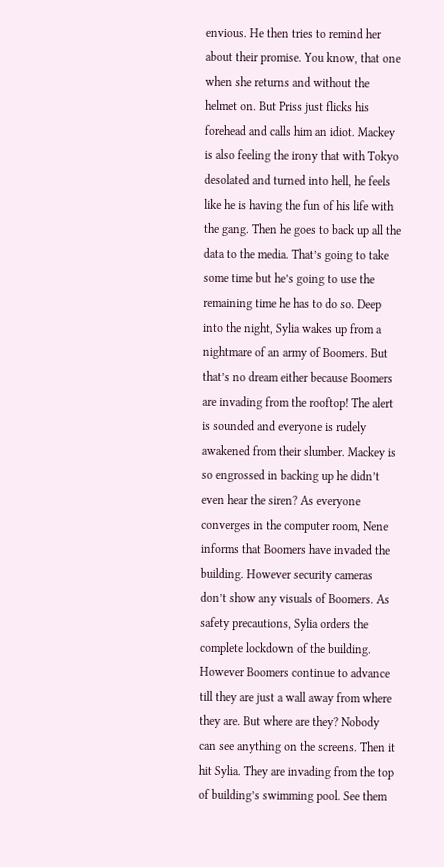envious. He then tries to remind her about their promise. You know, that one when she returns and without the helmet on. But Priss just flicks his forehead and calls him an idiot. Mackey is also feeling the irony that with Tokyo desolated and turned into hell, he feels like he is having the fun of his life with the gang. Then he goes to back up all the data to the media. That’s going to take some time but he’s going to use the remaining time he has to do so. Deep into the night, Sylia wakes up from a nightmare of an army of Boomers. But that’s no dream either because Boomers are invading from the rooftop! The alert is sounded and everyone is rudely awakened from their slumber. Mackey is so engrossed in backing up he didn’t even hear the siren? As everyone converges in the computer room, Nene informs that Boomers have invaded the building. However security cameras don’t show any visuals of Boomers. As safety precautions, Sylia orders the complete lockdown of the building. However Boomers continue to advance till they are just a wall away from where they are. But where are they? Nobody can see anything on the screens. Then it hit Sylia. They are invading from the top of building’s swimming pool. See them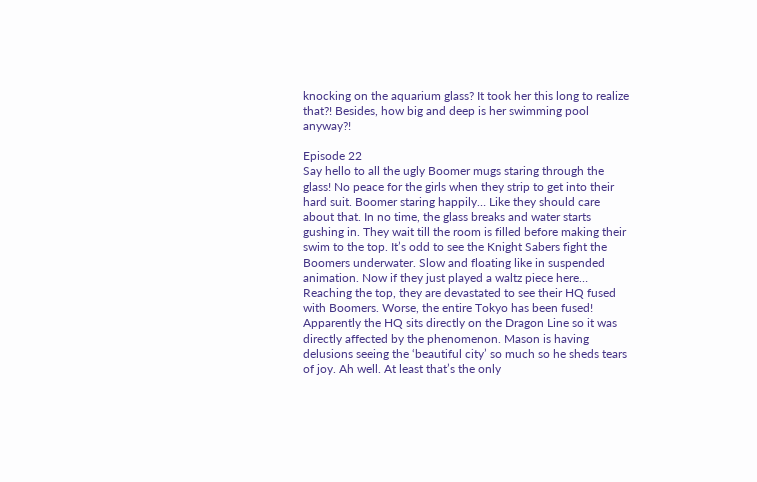knocking on the aquarium glass? It took her this long to realize that?! Besides, how big and deep is her swimming pool anyway?!

Episode 22
Say hello to all the ugly Boomer mugs staring through the glass! No peace for the girls when they strip to get into their hard suit. Boomer staring happily… Like they should care about that. In no time, the glass breaks and water starts gushing in. They wait till the room is filled before making their swim to the top. It’s odd to see the Knight Sabers fight the Boomers underwater. Slow and floating like in suspended animation. Now if they just played a waltz piece here… Reaching the top, they are devastated to see their HQ fused with Boomers. Worse, the entire Tokyo has been fused! Apparently the HQ sits directly on the Dragon Line so it was directly affected by the phenomenon. Mason is having delusions seeing the ‘beautiful city’ so much so he sheds tears of joy. Ah well. At least that’s the only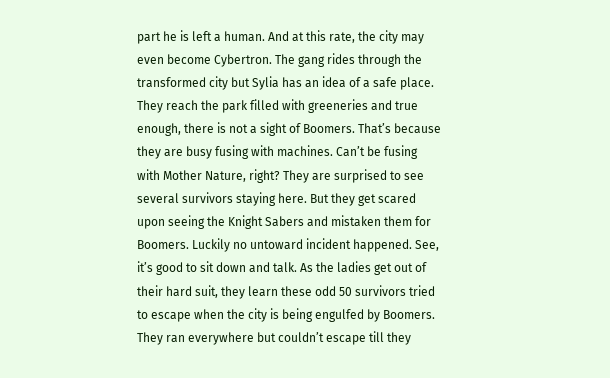part he is left a human. And at this rate, the city may even become Cybertron. The gang rides through the transformed city but Sylia has an idea of a safe place. They reach the park filled with greeneries and true enough, there is not a sight of Boomers. That’s because they are busy fusing with machines. Can’t be fusing with Mother Nature, right? They are surprised to see several survivors staying here. But they get scared upon seeing the Knight Sabers and mistaken them for Boomers. Luckily no untoward incident happened. See, it’s good to sit down and talk. As the ladies get out of their hard suit, they learn these odd 50 survivors tried to escape when the city is being engulfed by Boomers. They ran everywhere but couldn’t escape till they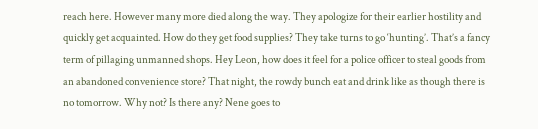reach here. However many more died along the way. They apologize for their earlier hostility and quickly get acquainted. How do they get food supplies? They take turns to go ‘hunting’. That’s a fancy term of pillaging unmanned shops. Hey Leon, how does it feel for a police officer to steal goods from an abandoned convenience store? That night, the rowdy bunch eat and drink like as though there is no tomorrow. Why not? Is there any? Nene goes to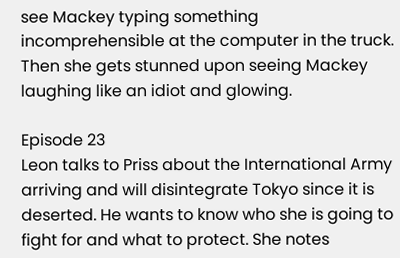see Mackey typing something incomprehensible at the computer in the truck. Then she gets stunned upon seeing Mackey laughing like an idiot and glowing.

Episode 23
Leon talks to Priss about the International Army arriving and will disintegrate Tokyo since it is deserted. He wants to know who she is going to fight for and what to protect. She notes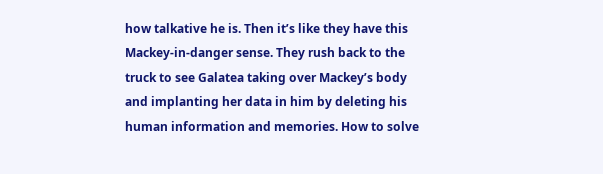how talkative he is. Then it’s like they have this Mackey-in-danger sense. They rush back to the truck to see Galatea taking over Mackey’s body and implanting her data in him by deleting his human information and memories. How to solve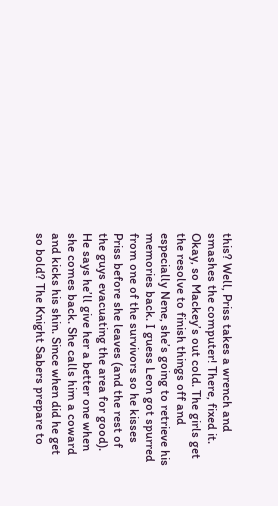this? Well, Priss takes a wrench and smashes the computer! There, fixed it. Okay, so Mackey’s out cold. The girls get the resolve to finish things off and especially Nene, she’s going to retrieve his memories back. I guess Leon got spurred from one of the survivors so he kisses Priss before she leaves (and the rest of the guys evacuating the area for good). He says he’ll give her a better one when she comes back. She calls him a coward and kicks his shin. Since when did he get so bold? The Knight Sabers prepare to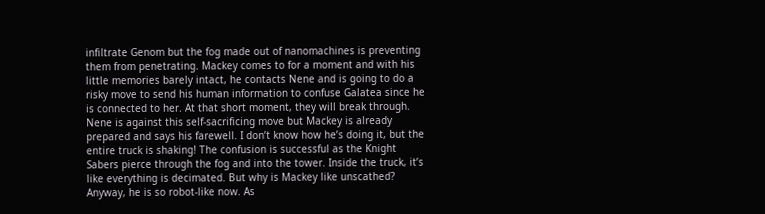infiltrate Genom but the fog made out of nanomachines is preventing them from penetrating. Mackey comes to for a moment and with his little memories barely intact, he contacts Nene and is going to do a risky move to send his human information to confuse Galatea since he is connected to her. At that short moment, they will break through. Nene is against this self-sacrificing move but Mackey is already prepared and says his farewell. I don’t know how he’s doing it, but the entire truck is shaking! The confusion is successful as the Knight Sabers pierce through the fog and into the tower. Inside the truck, it’s like everything is decimated. But why is Mackey like unscathed? Anyway, he is so robot-like now. As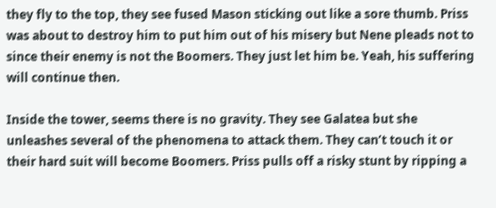they fly to the top, they see fused Mason sticking out like a sore thumb. Priss was about to destroy him to put him out of his misery but Nene pleads not to since their enemy is not the Boomers. They just let him be. Yeah, his suffering will continue then.

Inside the tower, seems there is no gravity. They see Galatea but she unleashes several of the phenomena to attack them. They can’t touch it or their hard suit will become Boomers. Priss pulls off a risky stunt by ripping a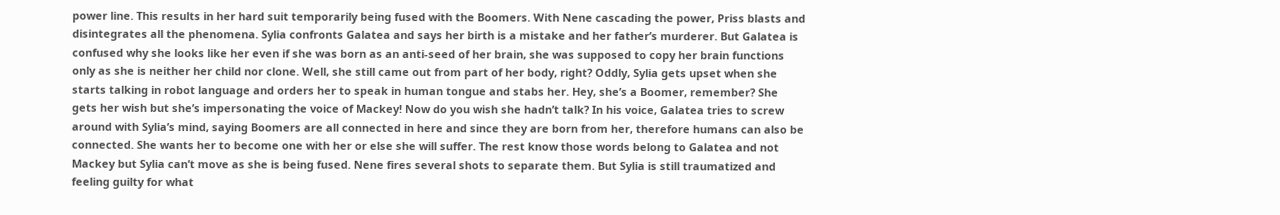power line. This results in her hard suit temporarily being fused with the Boomers. With Nene cascading the power, Priss blasts and disintegrates all the phenomena. Sylia confronts Galatea and says her birth is a mistake and her father’s murderer. But Galatea is confused why she looks like her even if she was born as an anti-seed of her brain, she was supposed to copy her brain functions only as she is neither her child nor clone. Well, she still came out from part of her body, right? Oddly, Sylia gets upset when she starts talking in robot language and orders her to speak in human tongue and stabs her. Hey, she’s a Boomer, remember? She gets her wish but she’s impersonating the voice of Mackey! Now do you wish she hadn’t talk? In his voice, Galatea tries to screw around with Sylia’s mind, saying Boomers are all connected in here and since they are born from her, therefore humans can also be connected. She wants her to become one with her or else she will suffer. The rest know those words belong to Galatea and not Mackey but Sylia can’t move as she is being fused. Nene fires several shots to separate them. But Sylia is still traumatized and feeling guilty for what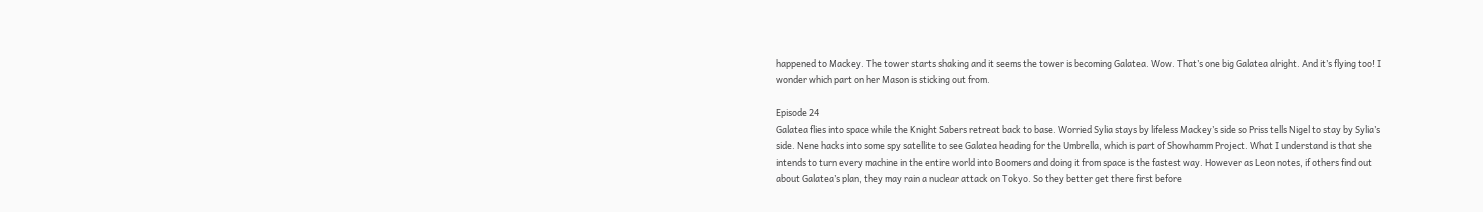happened to Mackey. The tower starts shaking and it seems the tower is becoming Galatea. Wow. That’s one big Galatea alright. And it’s flying too! I wonder which part on her Mason is sticking out from.

Episode 24
Galatea flies into space while the Knight Sabers retreat back to base. Worried Sylia stays by lifeless Mackey’s side so Priss tells Nigel to stay by Sylia’s side. Nene hacks into some spy satellite to see Galatea heading for the Umbrella, which is part of Showhamm Project. What I understand is that she intends to turn every machine in the entire world into Boomers and doing it from space is the fastest way. However as Leon notes, if others find out about Galatea’s plan, they may rain a nuclear attack on Tokyo. So they better get there first before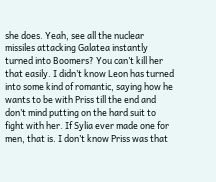she does. Yeah, see all the nuclear missiles attacking Galatea instantly turned into Boomers? You can’t kill her that easily. I didn’t know Leon has turned into some kind of romantic, saying how he wants to be with Priss till the end and don’t mind putting on the hard suit to fight with her. If Sylia ever made one for men, that is. I don’t know Priss was that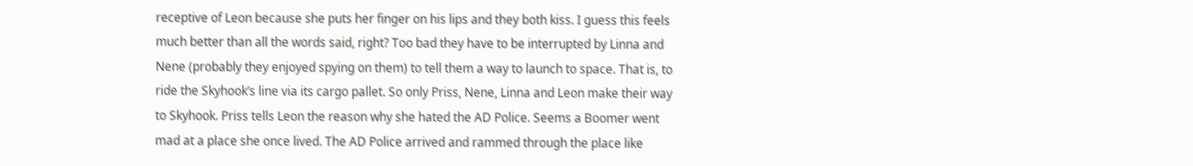receptive of Leon because she puts her finger on his lips and they both kiss. I guess this feels much better than all the words said, right? Too bad they have to be interrupted by Linna and Nene (probably they enjoyed spying on them) to tell them a way to launch to space. That is, to ride the Skyhook’s line via its cargo pallet. So only Priss, Nene, Linna and Leon make their way to Skyhook. Priss tells Leon the reason why she hated the AD Police. Seems a Boomer went mad at a place she once lived. The AD Police arrived and rammed through the place like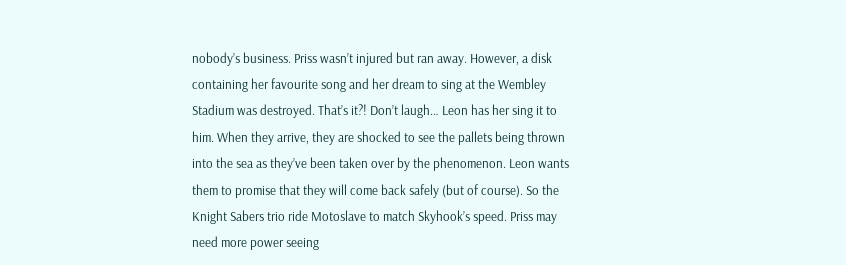nobody’s business. Priss wasn’t injured but ran away. However, a disk containing her favourite song and her dream to sing at the Wembley Stadium was destroyed. That’s it?! Don’t laugh… Leon has her sing it to him. When they arrive, they are shocked to see the pallets being thrown into the sea as they’ve been taken over by the phenomenon. Leon wants them to promise that they will come back safely (but of course). So the Knight Sabers trio ride Motoslave to match Skyhook’s speed. Priss may need more power seeing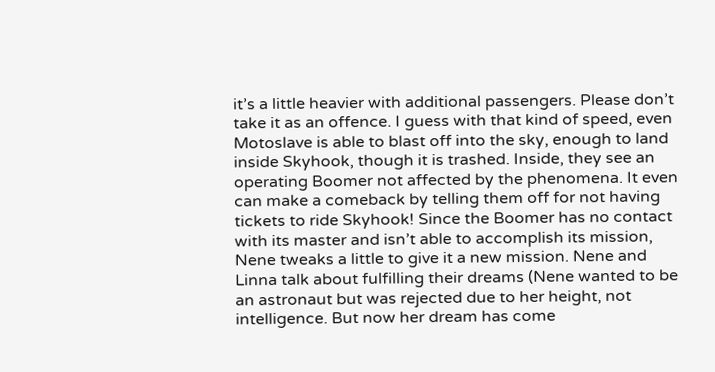it’s a little heavier with additional passengers. Please don’t take it as an offence. I guess with that kind of speed, even Motoslave is able to blast off into the sky, enough to land inside Skyhook, though it is trashed. Inside, they see an operating Boomer not affected by the phenomena. It even can make a comeback by telling them off for not having tickets to ride Skyhook! Since the Boomer has no contact with its master and isn’t able to accomplish its mission, Nene tweaks a little to give it a new mission. Nene and Linna talk about fulfilling their dreams (Nene wanted to be an astronaut but was rejected due to her height, not intelligence. But now her dream has come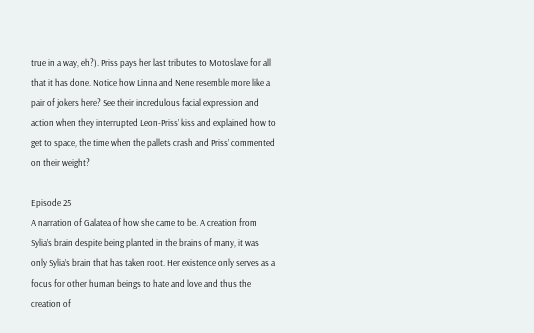true in a way, eh?). Priss pays her last tributes to Motoslave for all that it has done. Notice how Linna and Nene resemble more like a pair of jokers here? See their incredulous facial expression and action when they interrupted Leon-Priss’ kiss and explained how to get to space, the time when the pallets crash and Priss’ commented on their weight?

Episode 25
A narration of Galatea of how she came to be. A creation from Sylia’s brain despite being planted in the brains of many, it was only Sylia’s brain that has taken root. Her existence only serves as a focus for other human beings to hate and love and thus the creation of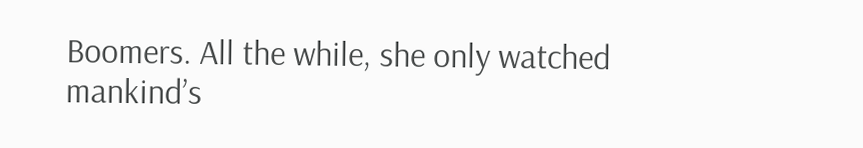Boomers. All the while, she only watched mankind’s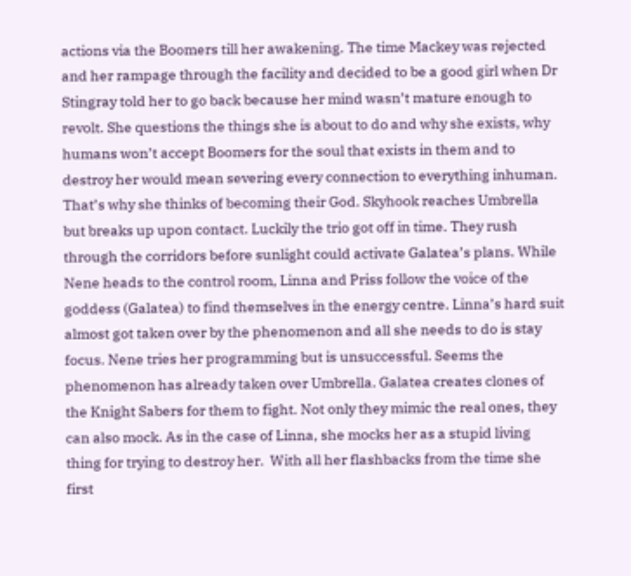actions via the Boomers till her awakening. The time Mackey was rejected and her rampage through the facility and decided to be a good girl when Dr Stingray told her to go back because her mind wasn’t mature enough to revolt. She questions the things she is about to do and why she exists, why humans won’t accept Boomers for the soul that exists in them and to destroy her would mean severing every connection to everything inhuman. That’s why she thinks of becoming their God. Skyhook reaches Umbrella but breaks up upon contact. Luckily the trio got off in time. They rush through the corridors before sunlight could activate Galatea’s plans. While Nene heads to the control room, Linna and Priss follow the voice of the goddess (Galatea) to find themselves in the energy centre. Linna’s hard suit almost got taken over by the phenomenon and all she needs to do is stay focus. Nene tries her programming but is unsuccessful. Seems the phenomenon has already taken over Umbrella. Galatea creates clones of the Knight Sabers for them to fight. Not only they mimic the real ones, they can also mock. As in the case of Linna, she mocks her as a stupid living thing for trying to destroy her.  With all her flashbacks from the time she first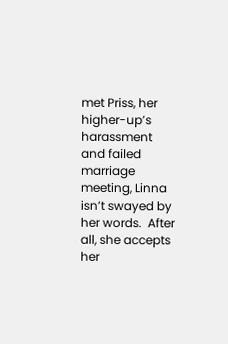met Priss, her higher-up’s harassment and failed marriage meeting, Linna isn’t swayed by her words.  After all, she accepts her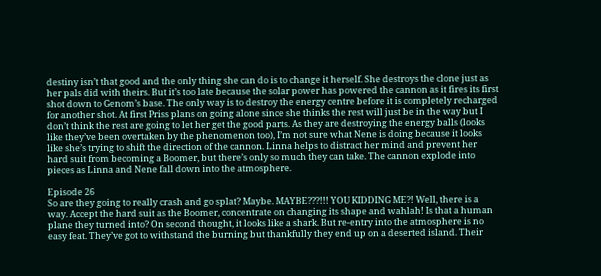destiny isn’t that good and the only thing she can do is to change it herself. She destroys the clone just as her pals did with theirs. But it’s too late because the solar power has powered the cannon as it fires its first shot down to Genom’s base. The only way is to destroy the energy centre before it is completely recharged for another shot. At first Priss plans on going alone since she thinks the rest will just be in the way but I don’t think the rest are going to let her get the good parts. As they are destroying the energy balls (looks like they’ve been overtaken by the phenomenon too), I’m not sure what Nene is doing because it looks like she’s trying to shift the direction of the cannon. Linna helps to distract her mind and prevent her hard suit from becoming a Boomer, but there’s only so much they can take. The cannon explode into pieces as Linna and Nene fall down into the atmosphere.

Episode 26
So are they going to really crash and go splat? Maybe. MAYBE???!!! YOU KIDDING ME?! Well, there is a way. Accept the hard suit as the Boomer, concentrate on changing its shape and wahlah! Is that a human plane they turned into? On second thought, it looks like a shark. But re-entry into the atmosphere is no easy feat. They’ve got to withstand the burning but thankfully they end up on a deserted island. Their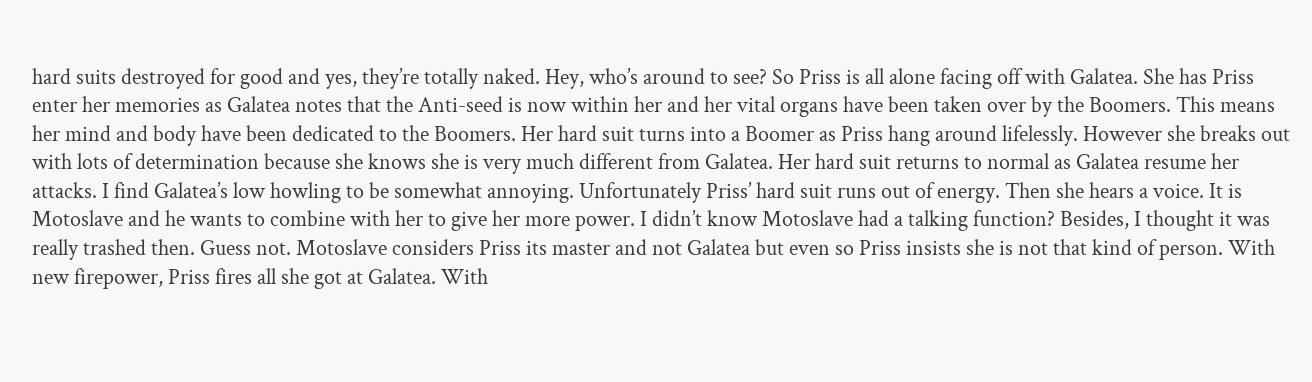hard suits destroyed for good and yes, they’re totally naked. Hey, who’s around to see? So Priss is all alone facing off with Galatea. She has Priss enter her memories as Galatea notes that the Anti-seed is now within her and her vital organs have been taken over by the Boomers. This means her mind and body have been dedicated to the Boomers. Her hard suit turns into a Boomer as Priss hang around lifelessly. However she breaks out with lots of determination because she knows she is very much different from Galatea. Her hard suit returns to normal as Galatea resume her attacks. I find Galatea’s low howling to be somewhat annoying. Unfortunately Priss’ hard suit runs out of energy. Then she hears a voice. It is Motoslave and he wants to combine with her to give her more power. I didn’t know Motoslave had a talking function? Besides, I thought it was really trashed then. Guess not. Motoslave considers Priss its master and not Galatea but even so Priss insists she is not that kind of person. With new firepower, Priss fires all she got at Galatea. With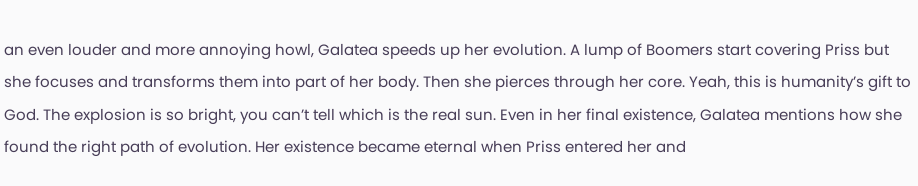an even louder and more annoying howl, Galatea speeds up her evolution. A lump of Boomers start covering Priss but she focuses and transforms them into part of her body. Then she pierces through her core. Yeah, this is humanity’s gift to God. The explosion is so bright, you can’t tell which is the real sun. Even in her final existence, Galatea mentions how she found the right path of evolution. Her existence became eternal when Priss entered her and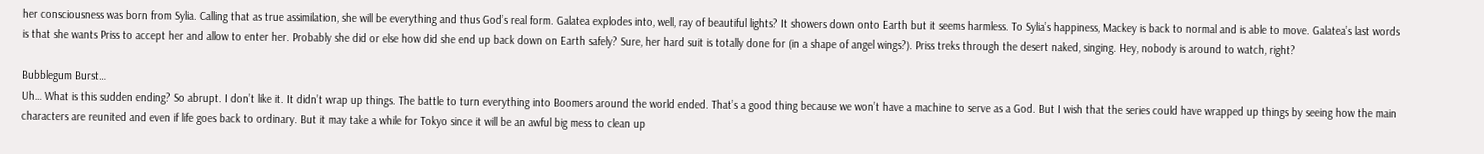her consciousness was born from Sylia. Calling that as true assimilation, she will be everything and thus God’s real form. Galatea explodes into, well, ray of beautiful lights? It showers down onto Earth but it seems harmless. To Sylia’s happiness, Mackey is back to normal and is able to move. Galatea’s last words is that she wants Priss to accept her and allow to enter her. Probably she did or else how did she end up back down on Earth safely? Sure, her hard suit is totally done for (in a shape of angel wings?). Priss treks through the desert naked, singing. Hey, nobody is around to watch, right?

Bubblegum Burst…
Uh… What is this sudden ending? So abrupt. I don’t like it. It didn’t wrap up things. The battle to turn everything into Boomers around the world ended. That’s a good thing because we won’t have a machine to serve as a God. But I wish that the series could have wrapped up things by seeing how the main characters are reunited and even if life goes back to ordinary. But it may take a while for Tokyo since it will be an awful big mess to clean up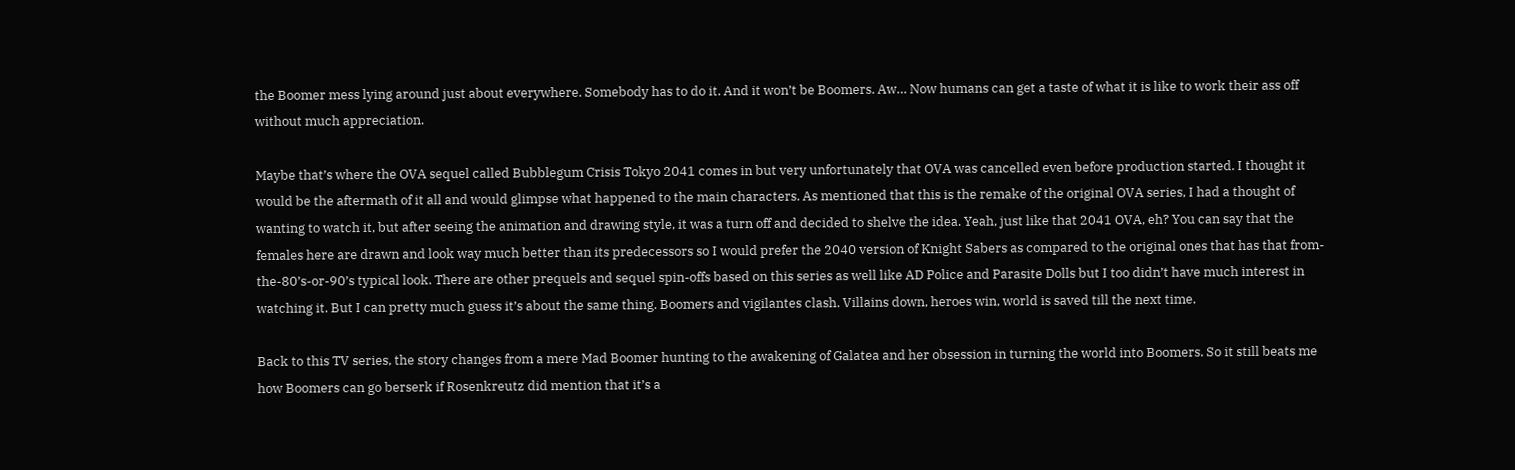the Boomer mess lying around just about everywhere. Somebody has to do it. And it won’t be Boomers. Aw… Now humans can get a taste of what it is like to work their ass off without much appreciation.

Maybe that’s where the OVA sequel called Bubblegum Crisis Tokyo 2041 comes in but very unfortunately that OVA was cancelled even before production started. I thought it would be the aftermath of it all and would glimpse what happened to the main characters. As mentioned that this is the remake of the original OVA series, I had a thought of wanting to watch it, but after seeing the animation and drawing style, it was a turn off and decided to shelve the idea. Yeah, just like that 2041 OVA, eh? You can say that the females here are drawn and look way much better than its predecessors so I would prefer the 2040 version of Knight Sabers as compared to the original ones that has that from-the-80’s-or-90’s typical look. There are other prequels and sequel spin-offs based on this series as well like AD Police and Parasite Dolls but I too didn’t have much interest in watching it. But I can pretty much guess it’s about the same thing. Boomers and vigilantes clash. Villains down, heroes win, world is saved till the next time.

Back to this TV series, the story changes from a mere Mad Boomer hunting to the awakening of Galatea and her obsession in turning the world into Boomers. So it still beats me how Boomers can go berserk if Rosenkreutz did mention that it’s a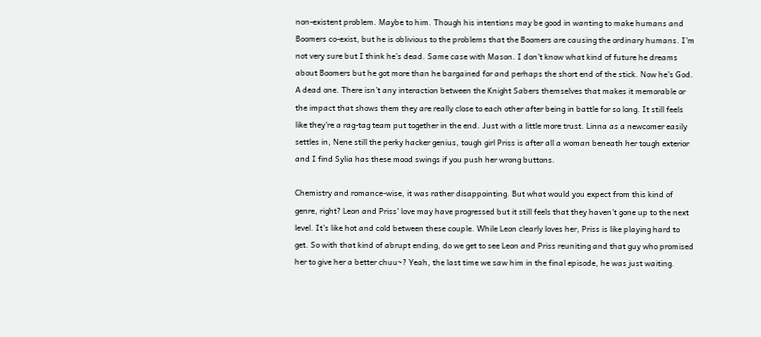non-existent problem. Maybe to him. Though his intentions may be good in wanting to make humans and Boomers co-exist, but he is oblivious to the problems that the Boomers are causing the ordinary humans. I’m not very sure but I think he’s dead. Same case with Mason. I don’t know what kind of future he dreams about Boomers but he got more than he bargained for and perhaps the short end of the stick. Now he’s God. A dead one. There isn’t any interaction between the Knight Sabers themselves that makes it memorable or the impact that shows them they are really close to each other after being in battle for so long. It still feels like they’re a rag-tag team put together in the end. Just with a little more trust. Linna as a newcomer easily settles in, Nene still the perky hacker genius, tough girl Priss is after all a woman beneath her tough exterior and I find Sylia has these mood swings if you push her wrong buttons.

Chemistry and romance-wise, it was rather disappointing. But what would you expect from this kind of genre, right? Leon and Priss’ love may have progressed but it still feels that they haven’t gone up to the next level. It’s like hot and cold between these couple. While Leon clearly loves her, Priss is like playing hard to get. So with that kind of abrupt ending, do we get to see Leon and Priss reuniting and that guy who promised her to give her a better chuu~? Yeah, the last time we saw him in the final episode, he was just waiting.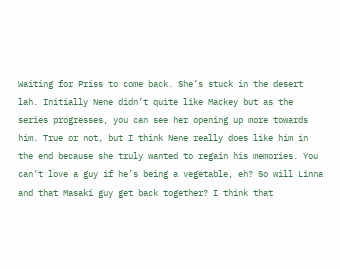Waiting for Priss to come back. She’s stuck in the desert lah. Initially Nene didn’t quite like Mackey but as the series progresses, you can see her opening up more towards him. True or not, but I think Nene really does like him in the end because she truly wanted to regain his memories. You can’t love a guy if he’s being a vegetable, eh? So will Linna and that Masaki guy get back together? I think that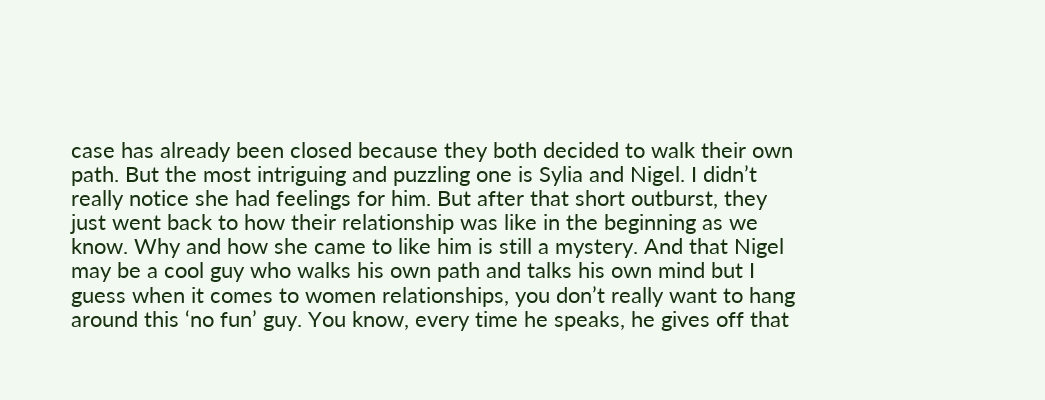case has already been closed because they both decided to walk their own path. But the most intriguing and puzzling one is Sylia and Nigel. I didn’t really notice she had feelings for him. But after that short outburst, they just went back to how their relationship was like in the beginning as we know. Why and how she came to like him is still a mystery. And that Nigel may be a cool guy who walks his own path and talks his own mind but I guess when it comes to women relationships, you don’t really want to hang around this ‘no fun’ guy. You know, every time he speaks, he gives off that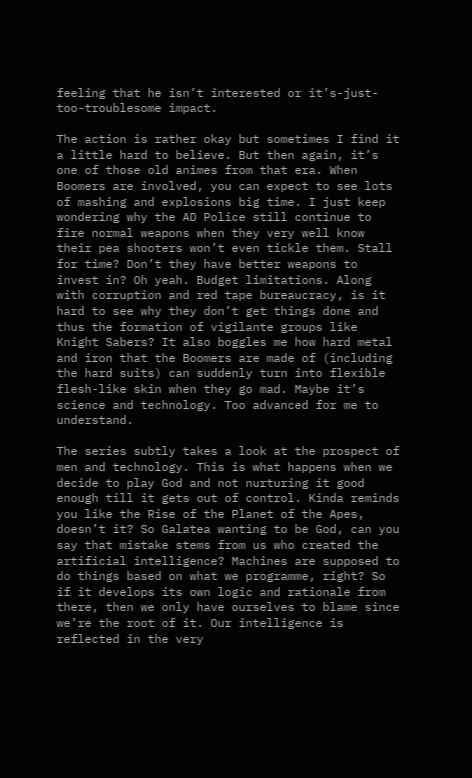feeling that he isn’t interested or it’s-just-too-troublesome impact.

The action is rather okay but sometimes I find it a little hard to believe. But then again, it’s one of those old animes from that era. When Boomers are involved, you can expect to see lots of mashing and explosions big time. I just keep wondering why the AD Police still continue to fire normal weapons when they very well know their pea shooters won’t even tickle them. Stall for time? Don’t they have better weapons to invest in? Oh yeah. Budget limitations. Along with corruption and red tape bureaucracy, is it hard to see why they don’t get things done and thus the formation of vigilante groups like Knight Sabers? It also boggles me how hard metal and iron that the Boomers are made of (including the hard suits) can suddenly turn into flexible flesh-like skin when they go mad. Maybe it’s science and technology. Too advanced for me to understand.

The series subtly takes a look at the prospect of men and technology. This is what happens when we decide to play God and not nurturing it good enough till it gets out of control. Kinda reminds you like the Rise of the Planet of the Apes, doesn’t it? So Galatea wanting to be God, can you say that mistake stems from us who created the artificial intelligence? Machines are supposed to do things based on what we programme, right? So if it develops its own logic and rationale from there, then we only have ourselves to blame since we’re the root of it. Our intelligence is reflected in the very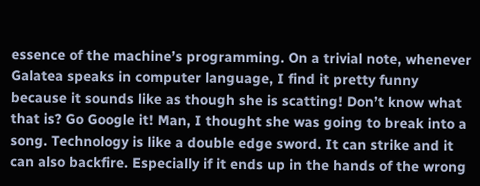essence of the machine’s programming. On a trivial note, whenever Galatea speaks in computer language, I find it pretty funny because it sounds like as though she is scatting! Don’t know what that is? Go Google it! Man, I thought she was going to break into a song. Technology is like a double edge sword. It can strike and it can also backfire. Especially if it ends up in the hands of the wrong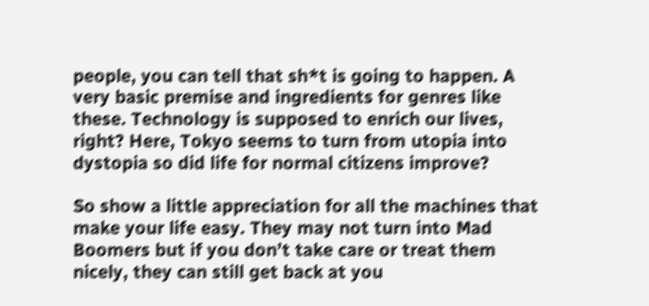people, you can tell that sh*t is going to happen. A very basic premise and ingredients for genres like these. Technology is supposed to enrich our lives, right? Here, Tokyo seems to turn from utopia into dystopia so did life for normal citizens improve?

So show a little appreciation for all the machines that make your life easy. They may not turn into Mad Boomers but if you don’t take care or treat them nicely, they can still get back at you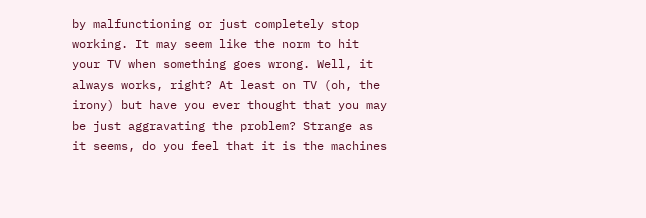by malfunctioning or just completely stop working. It may seem like the norm to hit your TV when something goes wrong. Well, it always works, right? At least on TV (oh, the irony) but have you ever thought that you may be just aggravating the problem? Strange as it seems, do you feel that it is the machines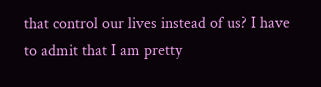that control our lives instead of us? I have to admit that I am pretty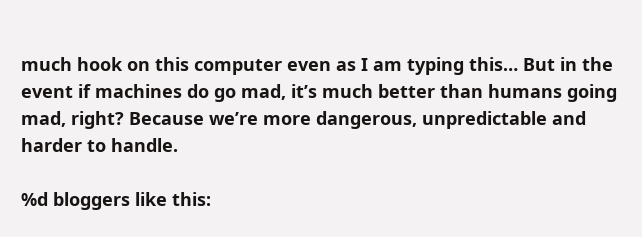much hook on this computer even as I am typing this… But in the event if machines do go mad, it’s much better than humans going mad, right? Because we’re more dangerous, unpredictable and harder to handle.

%d bloggers like this: